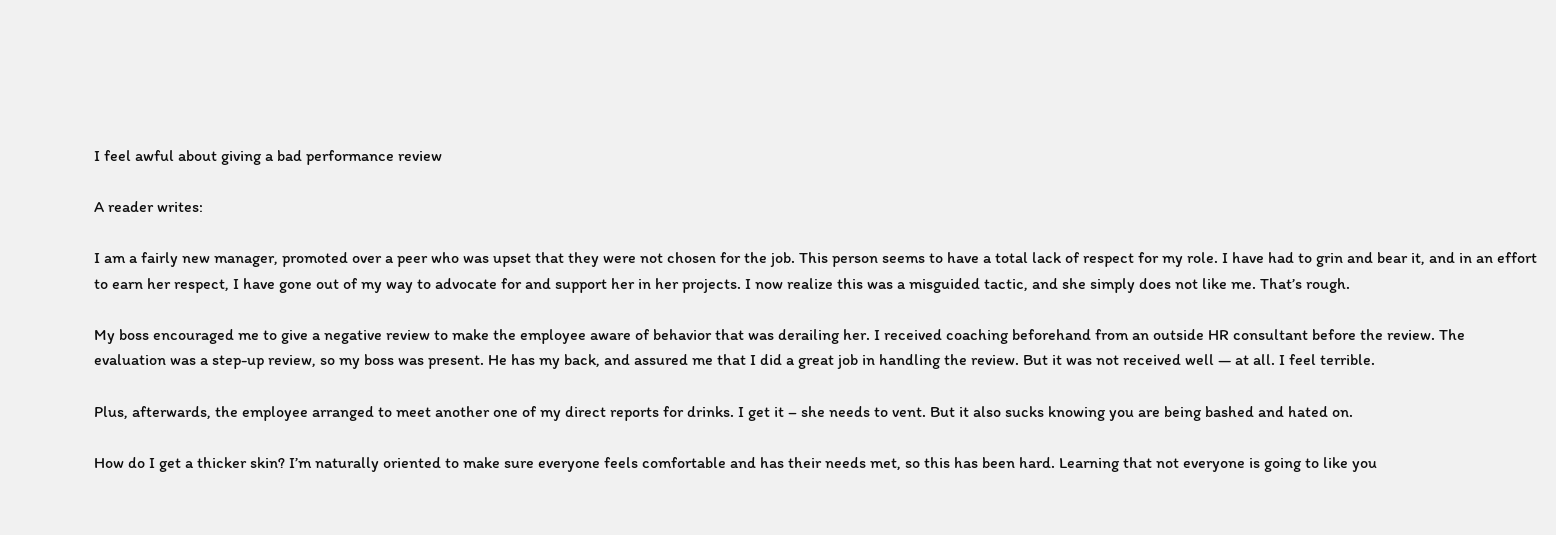I feel awful about giving a bad performance review

A reader writes:

I am a fairly new manager, promoted over a peer who was upset that they were not chosen for the job. This person seems to have a total lack of respect for my role. I have had to grin and bear it, and in an effort to earn her respect, I have gone out of my way to advocate for and support her in her projects. I now realize this was a misguided tactic, and she simply does not like me. That’s rough.

My boss encouraged me to give a negative review to make the employee aware of behavior that was derailing her. I received coaching beforehand from an outside HR consultant before the review. The evaluation was a step-up review, so my boss was present. He has my back, and assured me that I did a great job in handling the review. But it was not received well — at all. I feel terrible.

Plus, afterwards, the employee arranged to meet another one of my direct reports for drinks. I get it – she needs to vent. But it also sucks knowing you are being bashed and hated on.

How do I get a thicker skin? I’m naturally oriented to make sure everyone feels comfortable and has their needs met, so this has been hard. Learning that not everyone is going to like you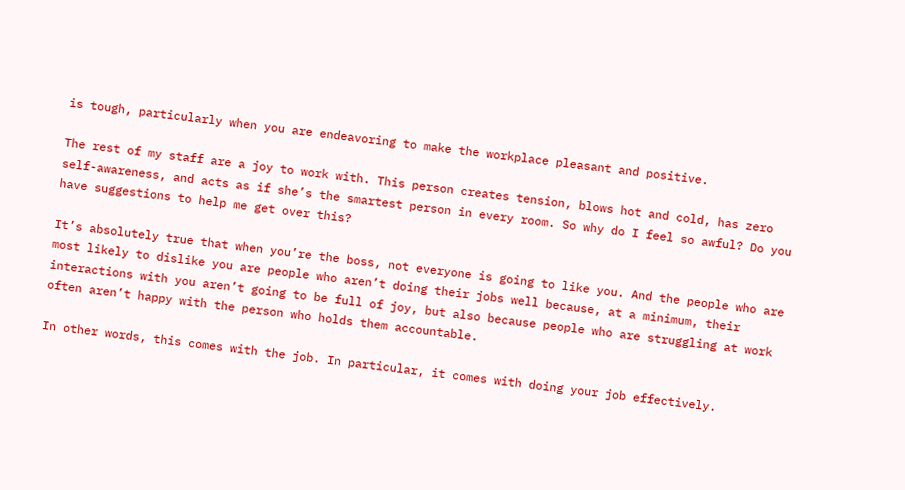is tough, particularly when you are endeavoring to make the workplace pleasant and positive.

The rest of my staff are a joy to work with. This person creates tension, blows hot and cold, has zero self-awareness, and acts as if she’s the smartest person in every room. So why do I feel so awful? Do you have suggestions to help me get over this?

It’s absolutely true that when you’re the boss, not everyone is going to like you. And the people who are most likely to dislike you are people who aren’t doing their jobs well because, at a minimum, their interactions with you aren’t going to be full of joy, but also because people who are struggling at work often aren’t happy with the person who holds them accountable.

In other words, this comes with the job. In particular, it comes with doing your job effectively.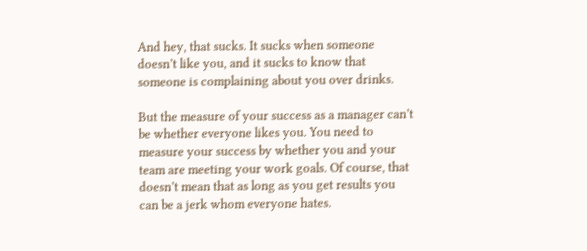And hey, that sucks. It sucks when someone doesn’t like you, and it sucks to know that someone is complaining about you over drinks.

But the measure of your success as a manager can’t be whether everyone likes you. You need to measure your success by whether you and your team are meeting your work goals. Of course, that doesn’t mean that as long as you get results you can be a jerk whom everyone hates.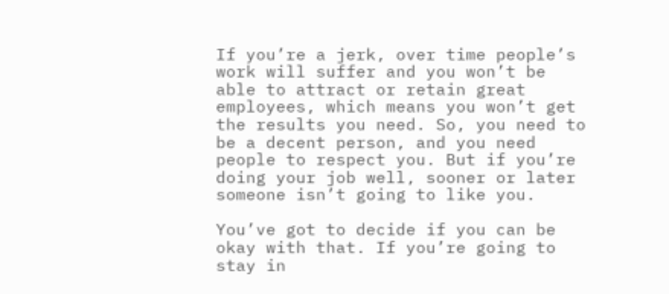If you’re a jerk, over time people’s work will suffer and you won’t be able to attract or retain great employees, which means you won’t get the results you need. So, you need to be a decent person, and you need people to respect you. But if you’re doing your job well, sooner or later someone isn’t going to like you.

You’ve got to decide if you can be okay with that. If you’re going to stay in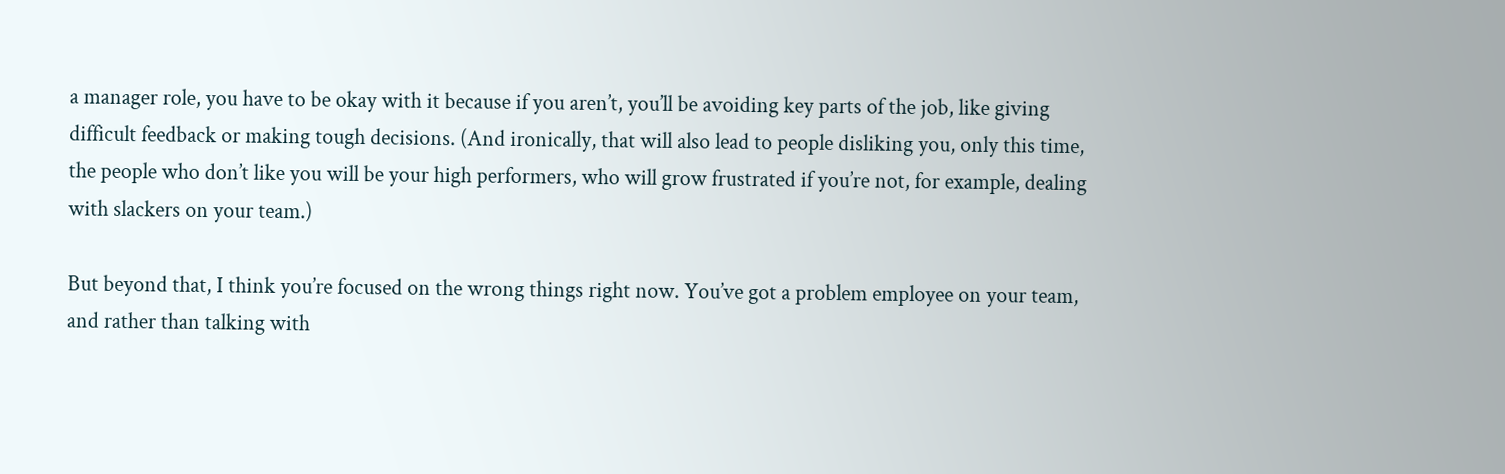a manager role, you have to be okay with it because if you aren’t, you’ll be avoiding key parts of the job, like giving difficult feedback or making tough decisions. (And ironically, that will also lead to people disliking you, only this time, the people who don’t like you will be your high performers, who will grow frustrated if you’re not, for example, dealing with slackers on your team.)

But beyond that, I think you’re focused on the wrong things right now. You’ve got a problem employee on your team, and rather than talking with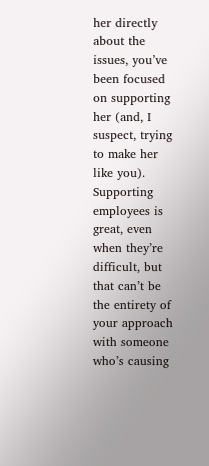her directly about the issues, you’ve been focused on supporting her (and, I suspect, trying to make her like you). Supporting employees is great, even when they’re difficult, but that can’t be the entirety of your approach with someone who’s causing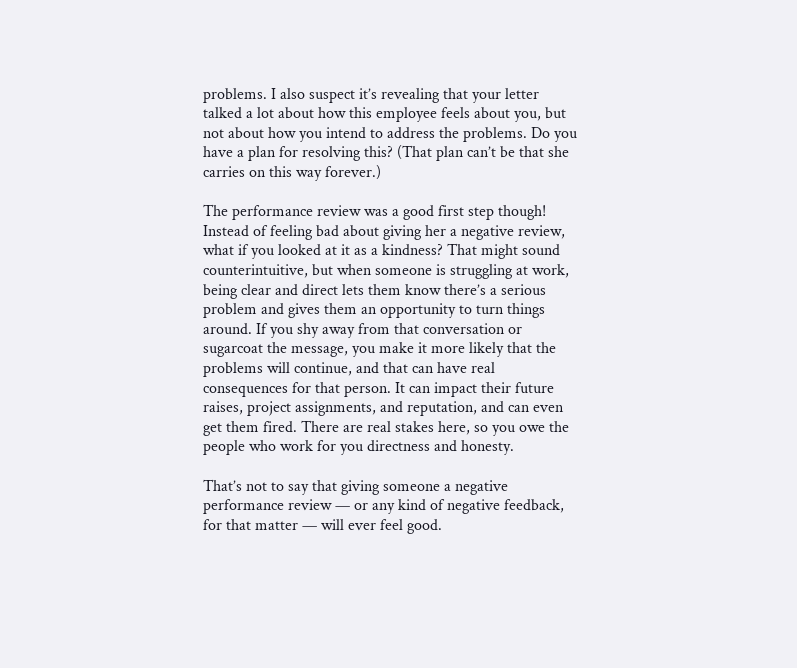problems. I also suspect it’s revealing that your letter talked a lot about how this employee feels about you, but not about how you intend to address the problems. Do you have a plan for resolving this? (That plan can’t be that she carries on this way forever.)

The performance review was a good first step though! Instead of feeling bad about giving her a negative review, what if you looked at it as a kindness? That might sound counterintuitive, but when someone is struggling at work, being clear and direct lets them know there’s a serious problem and gives them an opportunity to turn things around. If you shy away from that conversation or sugarcoat the message, you make it more likely that the problems will continue, and that can have real consequences for that person. It can impact their future raises, project assignments, and reputation, and can even get them fired. There are real stakes here, so you owe the people who work for you directness and honesty.

That’s not to say that giving someone a negative performance review — or any kind of negative feedback, for that matter — will ever feel good.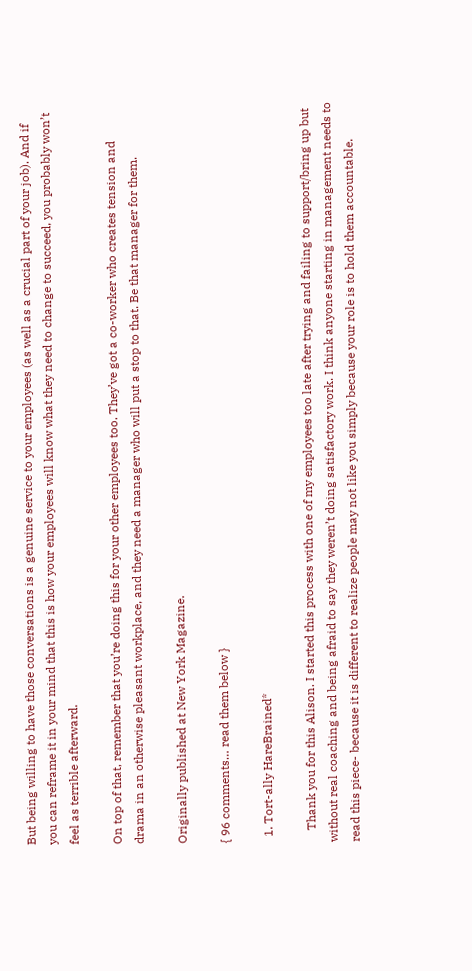But being willing to have those conversations is a genuine service to your employees (as well as a crucial part of your job). And if you can reframe it in your mind that this is how your employees will know what they need to change to succeed, you probably won’t feel as terrible afterward.

On top of that, remember that you’re doing this for your other employees too. They’ve got a co-worker who creates tension and drama in an otherwise pleasant workplace, and they need a manager who will put a stop to that. Be that manager for them.

Originally published at New York Magazine.

{ 96 comments… read them below }

  1. Tort-ally HareBrained*

    Thank you for this Alison. I started this process with one of my employees too late after trying and failing to support/bring up but without real coaching and being afraid to say they weren’t doing satisfactory work. I think anyone starting in management needs to read this piece- because it is different to realize people may not like you simply because your role is to hold them accountable.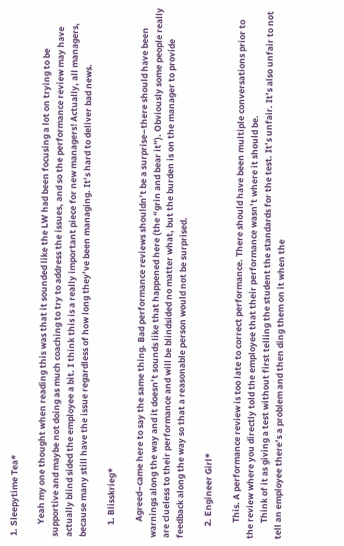1. Sleepytime Tea*

      Yeah my one thought when reading this was that it sounded like the LW had been focusing a lot on trying to be supportive and maybe not doing as much coaching to try to address the issues, and so the performance review may have actually blind sided the employee a bit. I think this is a really important piece for new managers! Actually, all managers, because many still have the issue regardless of how long they’ve been managing. It’s hard to deliver bad news.

      1. Blisskrieg*

        Agreed–came here to say the same thing. Bad performance reviews shouldn’t be a surprise–there should have been warnings along the way and it doesn’t sounds like that happened here (the “grin and bear it”). Obviously some people really are clueless to their performance and will be blindsided no matter what, but the burden is on the manager to provide feedback along the way so that a reasonable person would not be surprised.

      2. Engineer Girl*

        This. A performance review is too late to correct performance. There should have been multiple conversations prior to the review where you directly told the employee that their performance wasn’t where it should be.
        Think of it as giving a test without first telling the student the standards for the test. It’s unfair. It’s also unfair to not tell an employee there’s a problem and then ding them on it when the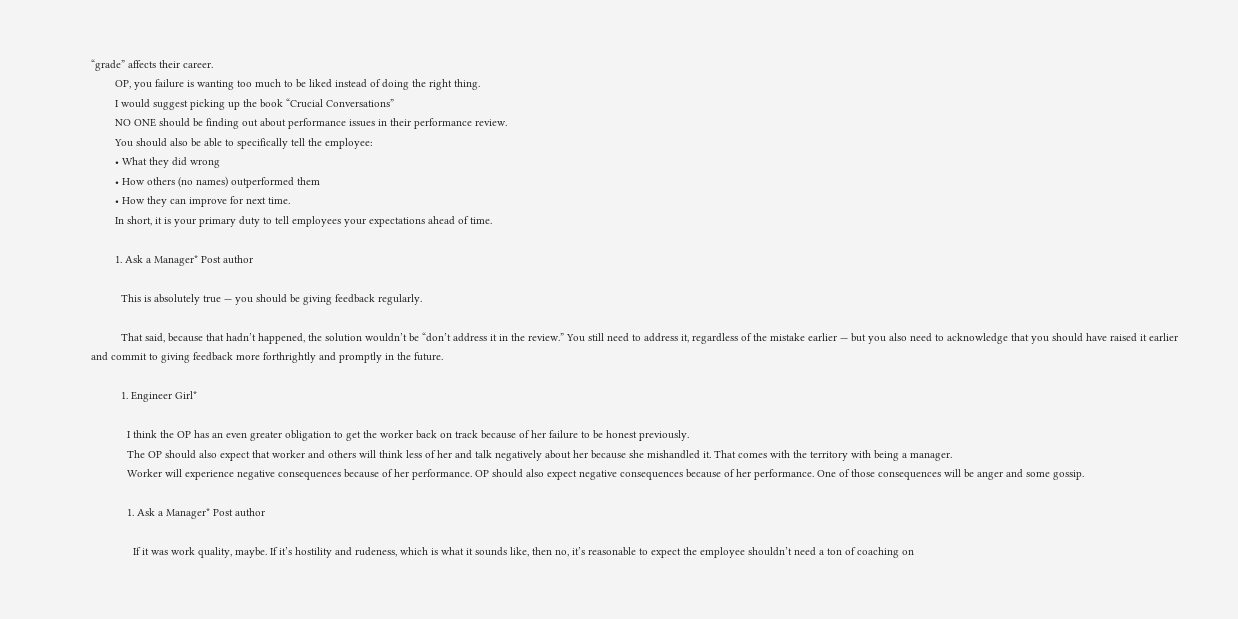“grade” affects their career.
        OP, you failure is wanting too much to be liked instead of doing the right thing.
        I would suggest picking up the book “Crucial Conversations”
        NO ONE should be finding out about performance issues in their performance review.
        You should also be able to specifically tell the employee:
        • What they did wrong
        • How others (no names) outperformed them
        • How they can improve for next time.
        In short, it is your primary duty to tell employees your expectations ahead of time.

        1. Ask a Manager* Post author

          This is absolutely true — you should be giving feedback regularly.

          That said, because that hadn’t happened, the solution wouldn’t be “don’t address it in the review.” You still need to address it, regardless of the mistake earlier — but you also need to acknowledge that you should have raised it earlier and commit to giving feedback more forthrightly and promptly in the future.

          1. Engineer Girl*

            I think the OP has an even greater obligation to get the worker back on track because of her failure to be honest previously.
            The OP should also expect that worker and others will think less of her and talk negatively about her because she mishandled it. That comes with the territory with being a manager.
            Worker will experience negative consequences because of her performance. OP should also expect negative consequences because of her performance. One of those consequences will be anger and some gossip.

            1. Ask a Manager* Post author

              If it was work quality, maybe. If it’s hostility and rudeness, which is what it sounds like, then no, it’s reasonable to expect the employee shouldn’t need a ton of coaching on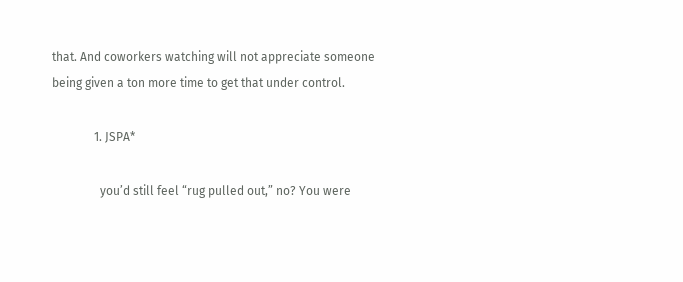that. And coworkers watching will not appreciate someone being given a ton more time to get that under control.

              1. JSPA*

                you’d still feel “rug pulled out,” no? You were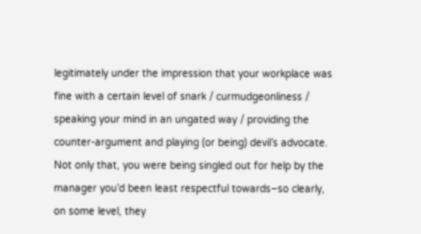legitimately under the impression that your workplace was fine with a certain level of snark / curmudgeonliness / speaking your mind in an ungated way / providing the counter-argument and playing (or being) devil’s advocate. Not only that, you were being singled out for help by the manager you’d been least respectful towards–so clearly, on some level, they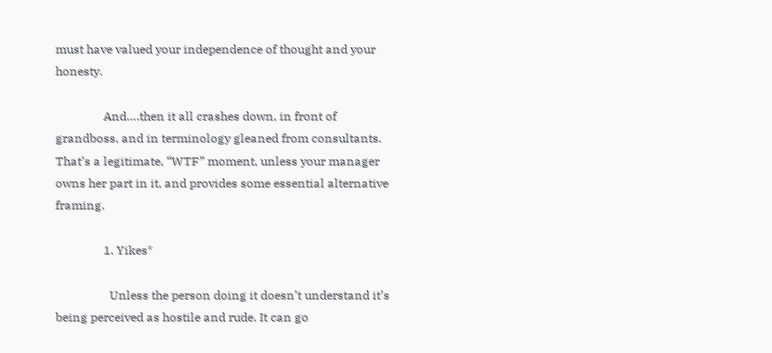must have valued your independence of thought and your honesty.

                And….then it all crashes down, in front of grandboss, and in terminology gleaned from consultants. That’s a legitimate, “WTF” moment, unless your manager owns her part in it, and provides some essential alternative framing.

                1. Yikes*

                  Unless the person doing it doesn’t understand it’s being perceived as hostile and rude. It can go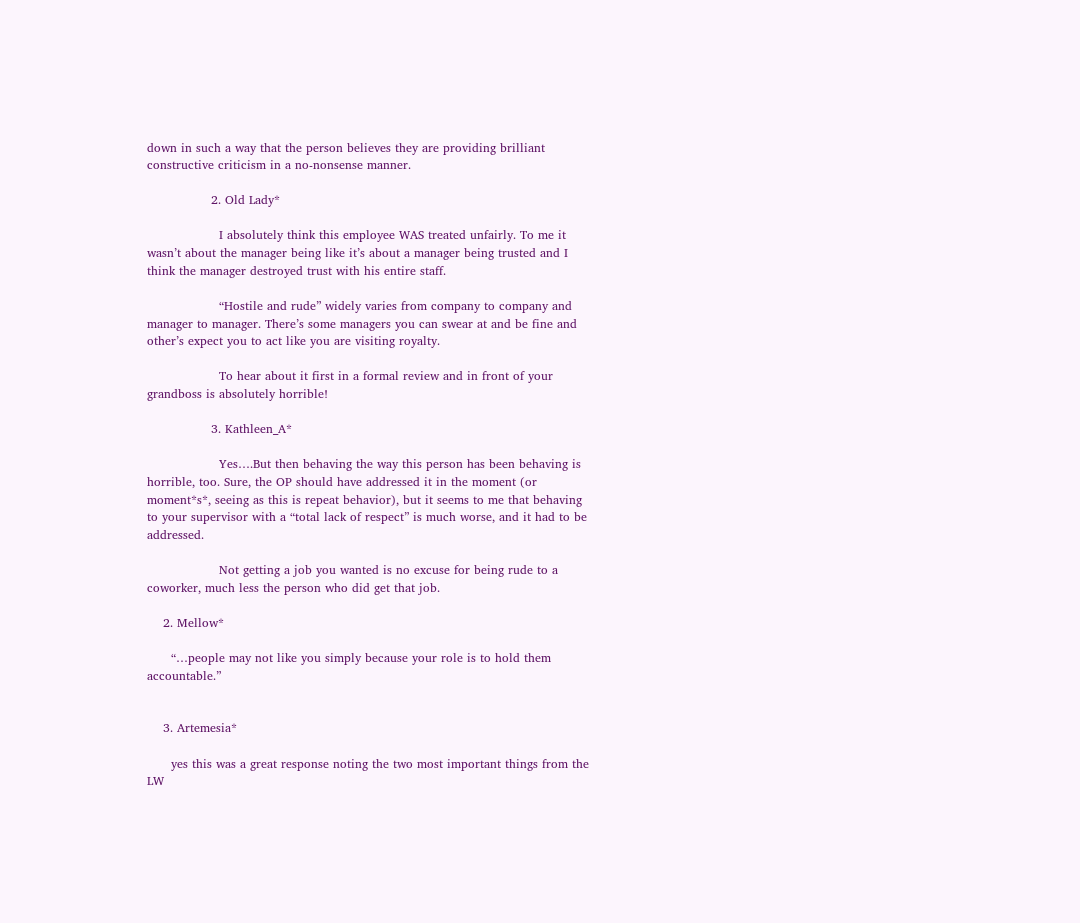down in such a way that the person believes they are providing brilliant constructive criticism in a no-nonsense manner.

                2. Old Lady*

                  I absolutely think this employee WAS treated unfairly. To me it wasn’t about the manager being like it’s about a manager being trusted and I think the manager destroyed trust with his entire staff.

                  “Hostile and rude” widely varies from company to company and manager to manager. There’s some managers you can swear at and be fine and other’s expect you to act like you are visiting royalty.

                  To hear about it first in a formal review and in front of your grandboss is absolutely horrible!

                3. Kathleen_A*

                  Yes….But then behaving the way this person has been behaving is horrible, too. Sure, the OP should have addressed it in the moment (or moment*s*, seeing as this is repeat behavior), but it seems to me that behaving to your supervisor with a “total lack of respect” is much worse, and it had to be addressed.

                  Not getting a job you wanted is no excuse for being rude to a coworker, much less the person who did get that job.

    2. Mellow*

      “…people may not like you simply because your role is to hold them accountable.”


    3. Artemesia*

      yes this was a great response noting the two most important things from the LW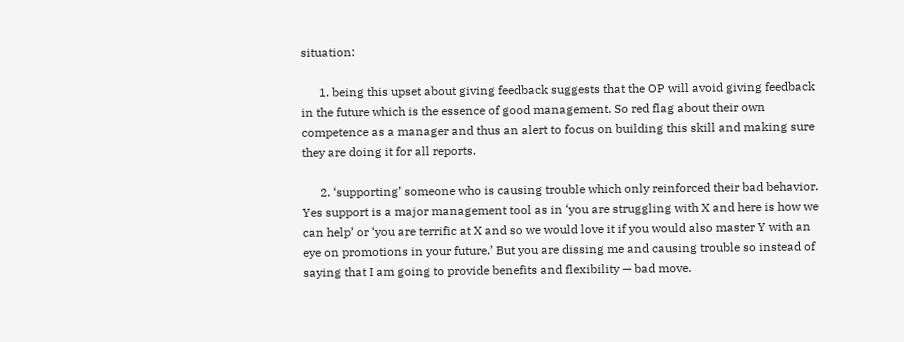situation:

      1. being this upset about giving feedback suggests that the OP will avoid giving feedback in the future which is the essence of good management. So red flag about their own competence as a manager and thus an alert to focus on building this skill and making sure they are doing it for all reports.

      2. ‘supporting’ someone who is causing trouble which only reinforced their bad behavior. Yes support is a major management tool as in ‘you are struggling with X and here is how we can help’ or ‘you are terrific at X and so we would love it if you would also master Y with an eye on promotions in your future.’ But you are dissing me and causing trouble so instead of saying that I am going to provide benefits and flexibility — bad move.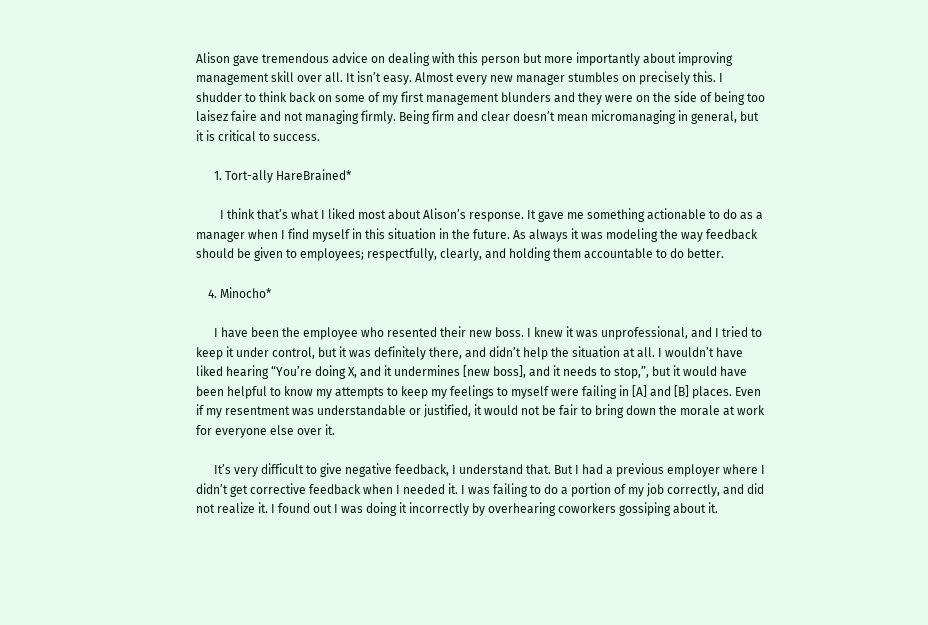Alison gave tremendous advice on dealing with this person but more importantly about improving management skill over all. It isn’t easy. Almost every new manager stumbles on precisely this. I shudder to think back on some of my first management blunders and they were on the side of being too laisez faire and not managing firmly. Being firm and clear doesn’t mean micromanaging in general, but it is critical to success.

      1. Tort-ally HareBrained*

        I think that’s what I liked most about Alison’s response. It gave me something actionable to do as a manager when I find myself in this situation in the future. As always it was modeling the way feedback should be given to employees; respectfully, clearly, and holding them accountable to do better.

    4. Minocho*

      I have been the employee who resented their new boss. I knew it was unprofessional, and I tried to keep it under control, but it was definitely there, and didn’t help the situation at all. I wouldn’t have liked hearing “You’re doing X, and it undermines [new boss], and it needs to stop,”, but it would have been helpful to know my attempts to keep my feelings to myself were failing in [A] and [B] places. Even if my resentment was understandable or justified, it would not be fair to bring down the morale at work for everyone else over it.

      It’s very difficult to give negative feedback, I understand that. But I had a previous employer where I didn’t get corrective feedback when I needed it. I was failing to do a portion of my job correctly, and did not realize it. I found out I was doing it incorrectly by overhearing coworkers gossiping about it.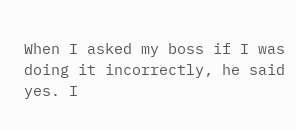When I asked my boss if I was doing it incorrectly, he said yes. I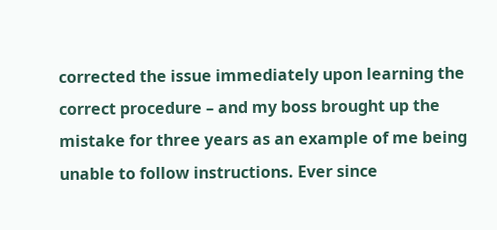corrected the issue immediately upon learning the correct procedure – and my boss brought up the mistake for three years as an example of me being unable to follow instructions. Ever since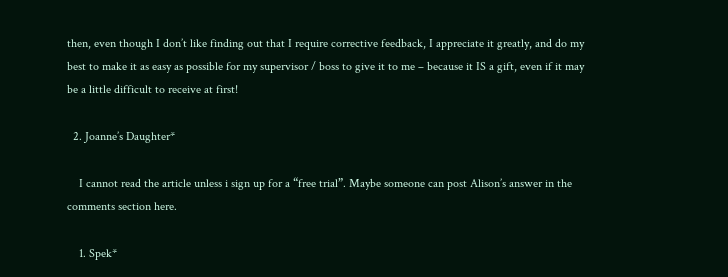then, even though I don’t like finding out that I require corrective feedback, I appreciate it greatly, and do my best to make it as easy as possible for my supervisor / boss to give it to me – because it IS a gift, even if it may be a little difficult to receive at first!

  2. Joanne’s Daughter*

    I cannot read the article unless i sign up for a “free trial”. Maybe someone can post Alison’s answer in the comments section here.

    1. Spek*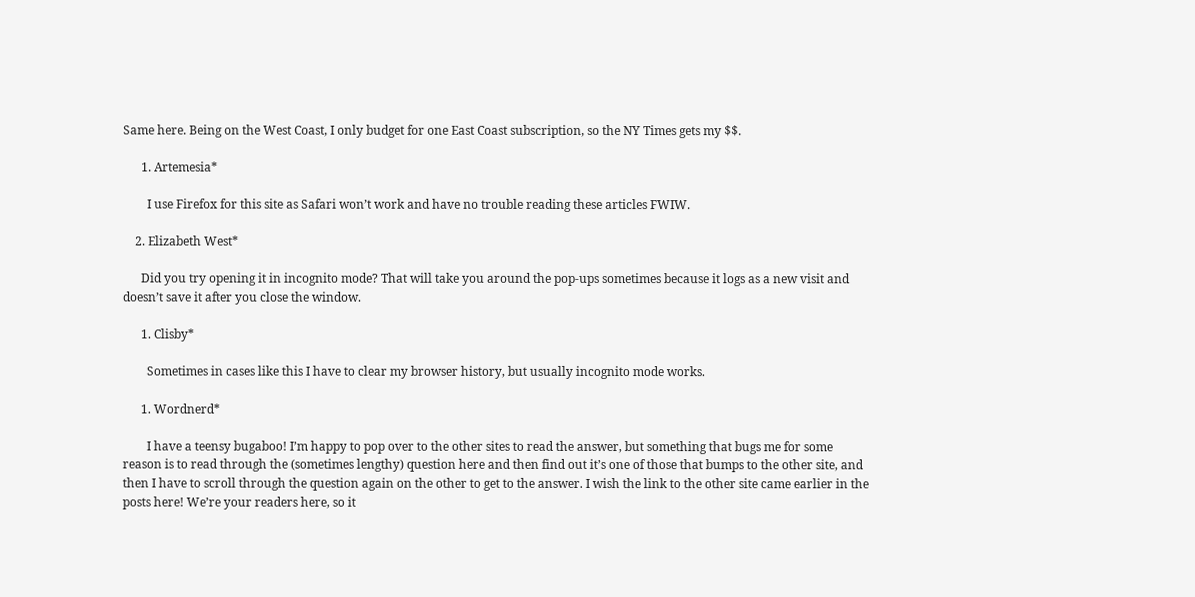Same here. Being on the West Coast, I only budget for one East Coast subscription, so the NY Times gets my $$.

      1. Artemesia*

        I use Firefox for this site as Safari won’t work and have no trouble reading these articles FWIW.

    2. Elizabeth West*

      Did you try opening it in incognito mode? That will take you around the pop-ups sometimes because it logs as a new visit and doesn’t save it after you close the window.

      1. Clisby*

        Sometimes in cases like this I have to clear my browser history, but usually incognito mode works.

      1. Wordnerd*

        I have a teensy bugaboo! I’m happy to pop over to the other sites to read the answer, but something that bugs me for some reason is to read through the (sometimes lengthy) question here and then find out it’s one of those that bumps to the other site, and then I have to scroll through the question again on the other to get to the answer. I wish the link to the other site came earlier in the posts here! We’re your readers here, so it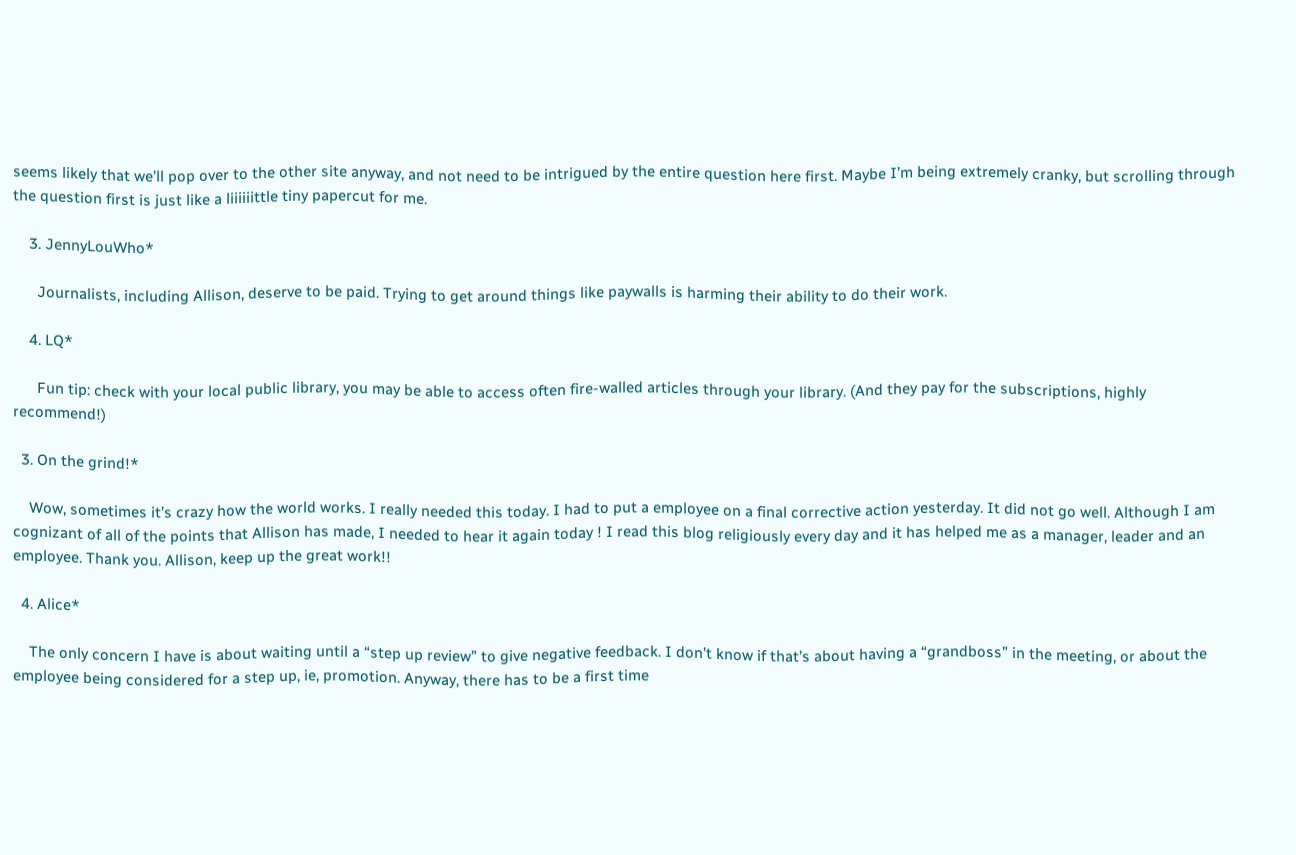seems likely that we’ll pop over to the other site anyway, and not need to be intrigued by the entire question here first. Maybe I’m being extremely cranky, but scrolling through the question first is just like a liiiiiittle tiny papercut for me.

    3. JennyLouWho*

      Journalists, including Allison, deserve to be paid. Trying to get around things like paywalls is harming their ability to do their work.

    4. LQ*

      Fun tip: check with your local public library, you may be able to access often fire-walled articles through your library. (And they pay for the subscriptions, highly recommend!)

  3. On the grind!*

    Wow, sometimes it’s crazy how the world works. I really needed this today. I had to put a employee on a final corrective action yesterday. It did not go well. Although I am cognizant of all of the points that Allison has made, I needed to hear it again today ! I read this blog religiously every day and it has helped me as a manager, leader and an employee. Thank you. Allison, keep up the great work!!

  4. Alice*

    The only concern I have is about waiting until a “step up review” to give negative feedback. I don’t know if that’s about having a “grandboss” in the meeting, or about the employee being considered for a step up, ie, promotion. Anyway, there has to be a first time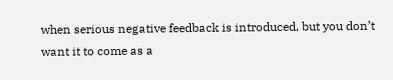when serious negative feedback is introduced, but you don’t want it to come as a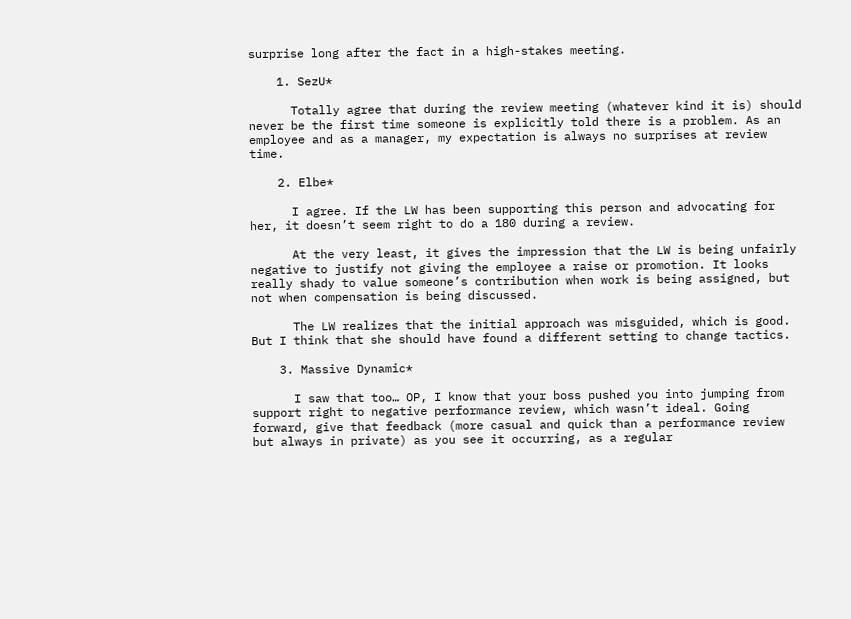surprise long after the fact in a high-stakes meeting.

    1. SezU*

      Totally agree that during the review meeting (whatever kind it is) should never be the first time someone is explicitly told there is a problem. As an employee and as a manager, my expectation is always no surprises at review time.

    2. Elbe*

      I agree. If the LW has been supporting this person and advocating for her, it doesn’t seem right to do a 180 during a review.

      At the very least, it gives the impression that the LW is being unfairly negative to justify not giving the employee a raise or promotion. It looks really shady to value someone’s contribution when work is being assigned, but not when compensation is being discussed.

      The LW realizes that the initial approach was misguided, which is good. But I think that she should have found a different setting to change tactics.

    3. Massive Dynamic*

      I saw that too… OP, I know that your boss pushed you into jumping from support right to negative performance review, which wasn’t ideal. Going forward, give that feedback (more casual and quick than a performance review but always in private) as you see it occurring, as a regular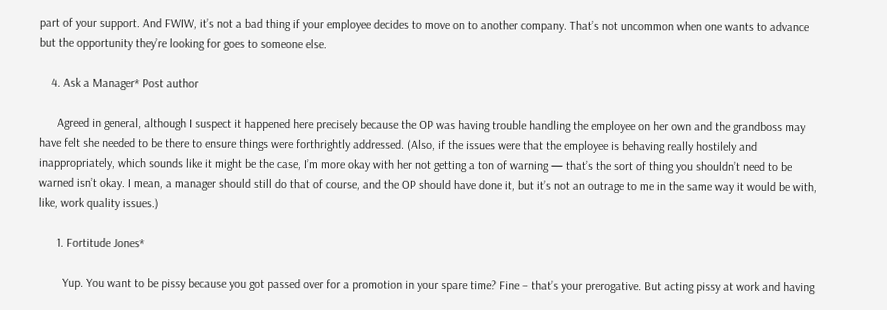part of your support. And FWIW, it’s not a bad thing if your employee decides to move on to another company. That’s not uncommon when one wants to advance but the opportunity they’re looking for goes to someone else.

    4. Ask a Manager* Post author

      Agreed in general, although I suspect it happened here precisely because the OP was having trouble handling the employee on her own and the grandboss may have felt she needed to be there to ensure things were forthrightly addressed. (Also, if the issues were that the employee is behaving really hostilely and inappropriately, which sounds like it might be the case, I’m more okay with her not getting a ton of warning — that’s the sort of thing you shouldn’t need to be warned isn’t okay. I mean, a manager should still do that of course, and the OP should have done it, but it’s not an outrage to me in the same way it would be with, like, work quality issues.)

      1. Fortitude Jones*

        Yup. You want to be pissy because you got passed over for a promotion in your spare time? Fine – that’s your prerogative. But acting pissy at work and having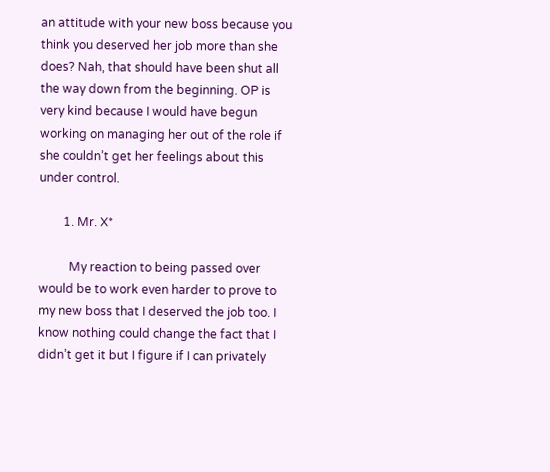an attitude with your new boss because you think you deserved her job more than she does? Nah, that should have been shut all the way down from the beginning. OP is very kind because I would have begun working on managing her out of the role if she couldn’t get her feelings about this under control.

        1. Mr. X*

          My reaction to being passed over would be to work even harder to prove to my new boss that I deserved the job too. I know nothing could change the fact that I didn’t get it but I figure if I can privately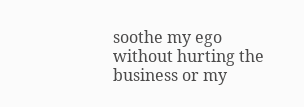soothe my ego without hurting the business or my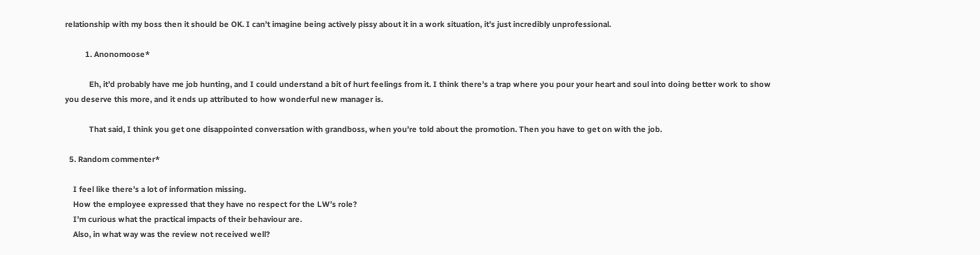relationship with my boss then it should be OK. I can’t imagine being actively pissy about it in a work situation, it’s just incredibly unprofessional.

          1. Anonomoose*

            Eh, it’d probably have me job hunting, and I could understand a bit of hurt feelings from it. I think there’s a trap where you pour your heart and soul into doing better work to show you deserve this more, and it ends up attributed to how wonderful new manager is.

            That said, I think you get one disappointed conversation with grandboss, when you’re told about the promotion. Then you have to get on with the job.

  5. Random commenter*

    I feel like there’s a lot of information missing.
    How the employee expressed that they have no respect for the LW’s role?
    I’m curious what the practical impacts of their behaviour are.
    Also, in what way was the review not received well?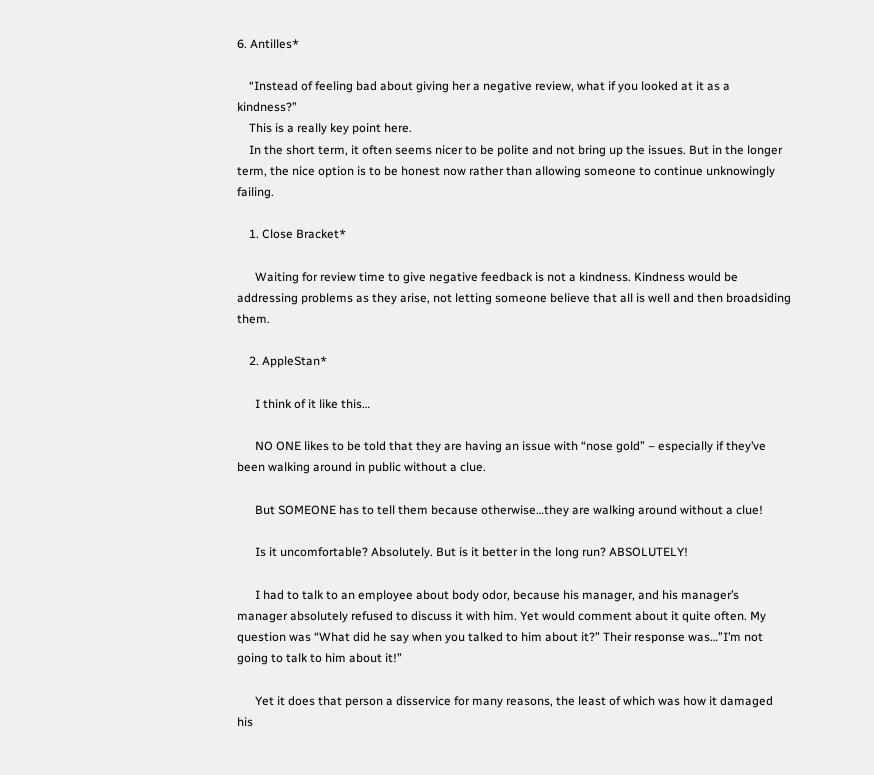6. Antilles*

    “Instead of feeling bad about giving her a negative review, what if you looked at it as a kindness?”
    This is a really key point here.
    In the short term, it often seems nicer to be polite and not bring up the issues. But in the longer term, the nice option is to be honest now rather than allowing someone to continue unknowingly failing.

    1. Close Bracket*

      Waiting for review time to give negative feedback is not a kindness. Kindness would be addressing problems as they arise, not letting someone believe that all is well and then broadsiding them.

    2. AppleStan*

      I think of it like this…

      NO ONE likes to be told that they are having an issue with “nose gold” – especially if they’ve been walking around in public without a clue.

      But SOMEONE has to tell them because otherwise…they are walking around without a clue!

      Is it uncomfortable? Absolutely. But is it better in the long run? ABSOLUTELY!

      I had to talk to an employee about body odor, because his manager, and his manager’s manager absolutely refused to discuss it with him. Yet would comment about it quite often. My question was “What did he say when you talked to him about it?” Their response was…”I’m not going to talk to him about it!”

      Yet it does that person a disservice for many reasons, the least of which was how it damaged his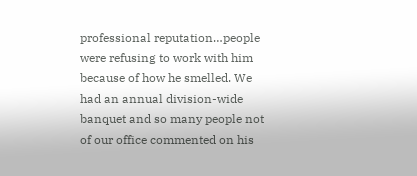professional reputation…people were refusing to work with him because of how he smelled. We had an annual division-wide banquet and so many people not of our office commented on his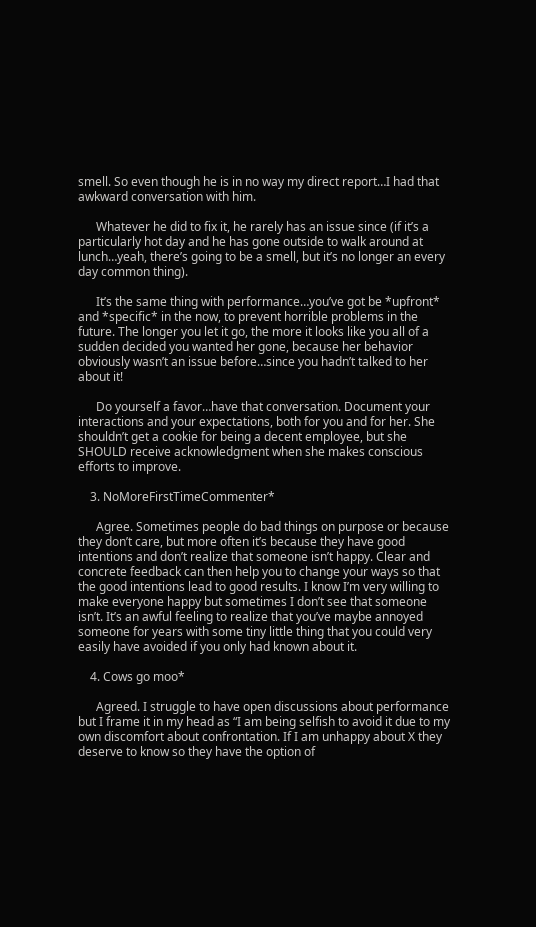smell. So even though he is in no way my direct report…I had that awkward conversation with him.

      Whatever he did to fix it, he rarely has an issue since (if it’s a particularly hot day and he has gone outside to walk around at lunch…yeah, there’s going to be a smell, but it’s no longer an every day common thing).

      It’s the same thing with performance…you’ve got be *upfront* and *specific* in the now, to prevent horrible problems in the future. The longer you let it go, the more it looks like you all of a sudden decided you wanted her gone, because her behavior obviously wasn’t an issue before…since you hadn’t talked to her about it!

      Do yourself a favor…have that conversation. Document your interactions and your expectations, both for you and for her. She shouldn’t get a cookie for being a decent employee, but she SHOULD receive acknowledgment when she makes conscious efforts to improve.

    3. NoMoreFirstTimeCommenter*

      Agree. Sometimes people do bad things on purpose or because they don’t care, but more often it’s because they have good intentions and don’t realize that someone isn’t happy. Clear and concrete feedback can then help you to change your ways so that the good intentions lead to good results. I know I’m very willing to make everyone happy but sometimes I don’t see that someone isn’t. It’s an awful feeling to realize that you’ve maybe annoyed someone for years with some tiny little thing that you could very easily have avoided if you only had known about it.

    4. Cows go moo*

      Agreed. I struggle to have open discussions about performance but I frame it in my head as “I am being selfish to avoid it due to my own discomfort about confrontation. If I am unhappy about X they deserve to know so they have the option of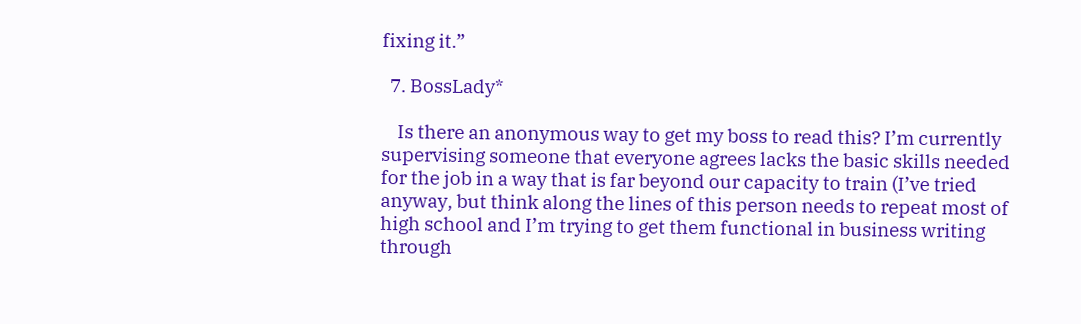fixing it.”

  7. BossLady*

    Is there an anonymous way to get my boss to read this? I’m currently supervising someone that everyone agrees lacks the basic skills needed for the job in a way that is far beyond our capacity to train (I’ve tried anyway, but think along the lines of this person needs to repeat most of high school and I’m trying to get them functional in business writing through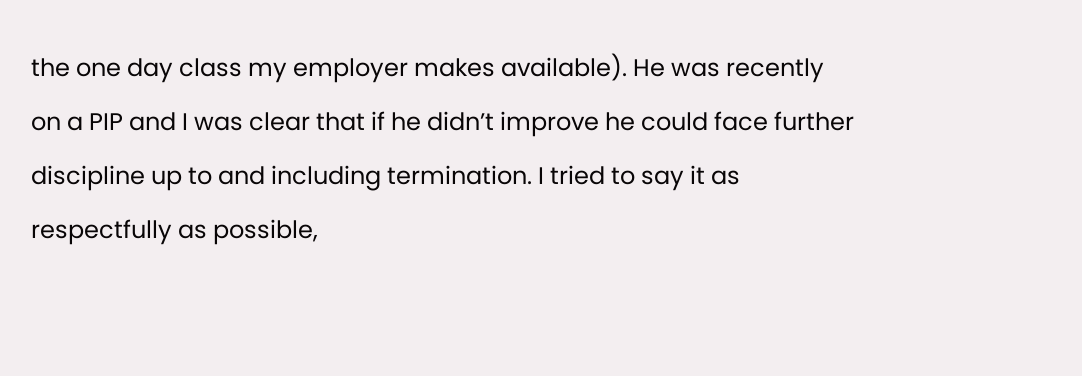the one day class my employer makes available). He was recently on a PIP and I was clear that if he didn’t improve he could face further discipline up to and including termination. I tried to say it as respectfully as possible,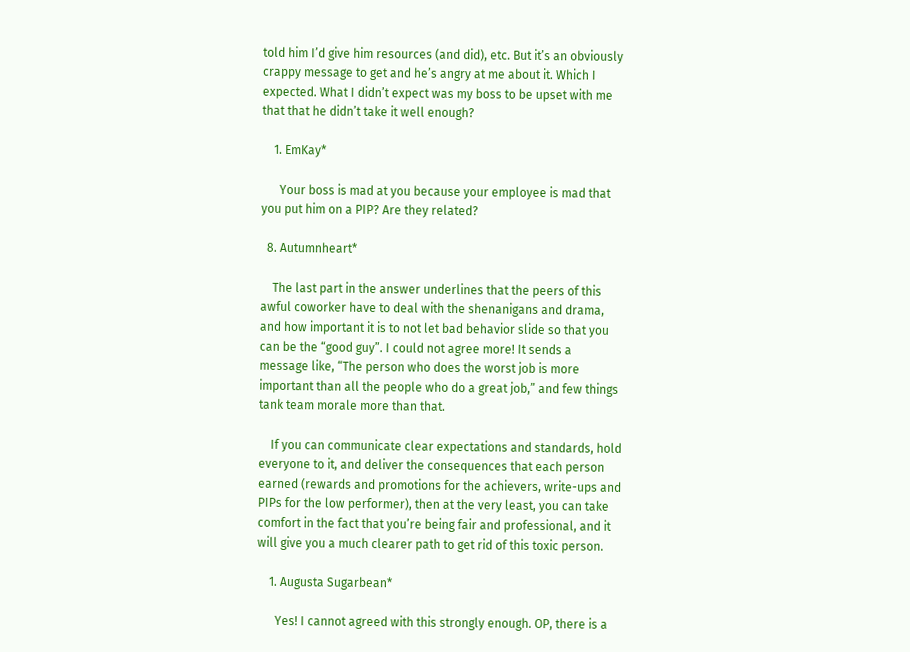told him I’d give him resources (and did), etc. But it’s an obviously crappy message to get and he’s angry at me about it. Which I expected. What I didn’t expect was my boss to be upset with me that that he didn’t take it well enough?

    1. EmKay*

      Your boss is mad at you because your employee is mad that you put him on a PIP? Are they related?

  8. Autumnheart*

    The last part in the answer underlines that the peers of this awful coworker have to deal with the shenanigans and drama, and how important it is to not let bad behavior slide so that you can be the “good guy”. I could not agree more! It sends a message like, “The person who does the worst job is more important than all the people who do a great job,” and few things tank team morale more than that.

    If you can communicate clear expectations and standards, hold everyone to it, and deliver the consequences that each person earned (rewards and promotions for the achievers, write-ups and PIPs for the low performer), then at the very least, you can take comfort in the fact that you’re being fair and professional, and it will give you a much clearer path to get rid of this toxic person.

    1. Augusta Sugarbean*

      Yes! I cannot agreed with this strongly enough. OP, there is a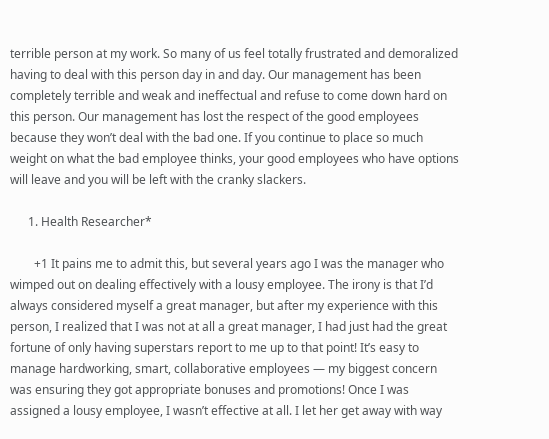terrible person at my work. So many of us feel totally frustrated and demoralized having to deal with this person day in and day. Our management has been completely terrible and weak and ineffectual and refuse to come down hard on this person. Our management has lost the respect of the good employees because they won’t deal with the bad one. If you continue to place so much weight on what the bad employee thinks, your good employees who have options will leave and you will be left with the cranky slackers.

      1. Health Researcher*

        +1 It pains me to admit this, but several years ago I was the manager who wimped out on dealing effectively with a lousy employee. The irony is that I’d always considered myself a great manager, but after my experience with this person, I realized that I was not at all a great manager, I had just had the great fortune of only having superstars report to me up to that point! It’s easy to manage hardworking, smart, collaborative employees — my biggest concern was ensuring they got appropriate bonuses and promotions! Once I was assigned a lousy employee, I wasn’t effective at all. I let her get away with way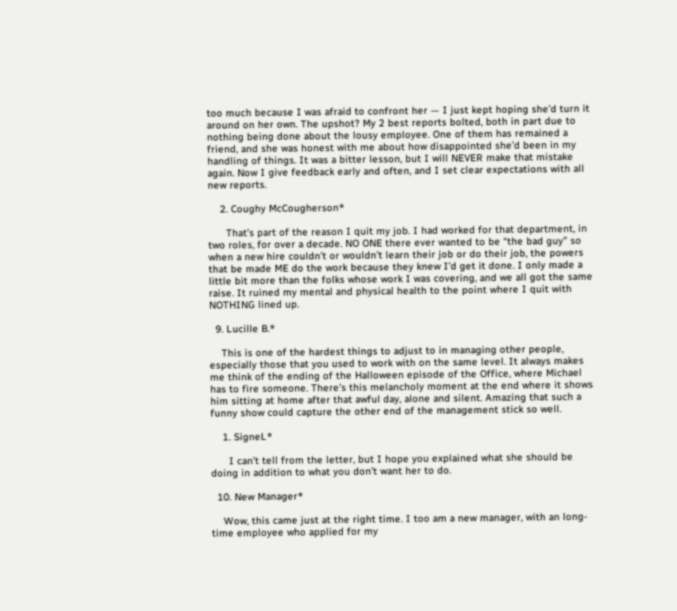too much because I was afraid to confront her — I just kept hoping she’d turn it around on her own. The upshot? My 2 best reports bolted, both in part due to nothing being done about the lousy employee. One of them has remained a friend, and she was honest with me about how disappointed she’d been in my handling of things. It was a bitter lesson, but I will NEVER make that mistake again. Now I give feedback early and often, and I set clear expectations with all new reports.

    2. Coughy McCougherson*

      That’s part of the reason I quit my job. I had worked for that department, in two roles, for over a decade. NO ONE there ever wanted to be “the bad guy” so when a new hire couldn’t or wouldn’t learn their job or do their job, the powers that be made ME do the work because they knew I’d get it done. I only made a little bit more than the folks whose work I was covering, and we all got the same raise. It ruined my mental and physical health to the point where I quit with NOTHING lined up.

  9. Lucille B.*

    This is one of the hardest things to adjust to in managing other people, especially those that you used to work with on the same level. It always makes me think of the ending of the Halloween episode of the Office, where Michael has to fire someone. There’s this melancholy moment at the end where it shows him sitting at home after that awful day, alone and silent. Amazing that such a funny show could capture the other end of the management stick so well.

    1. SigneL*

      I can’t tell from the letter, but I hope you explained what she should be doing in addition to what you don’t want her to do.

  10. New Manager*

    Wow, this came just at the right time. I too am a new manager, with an long-time employee who applied for my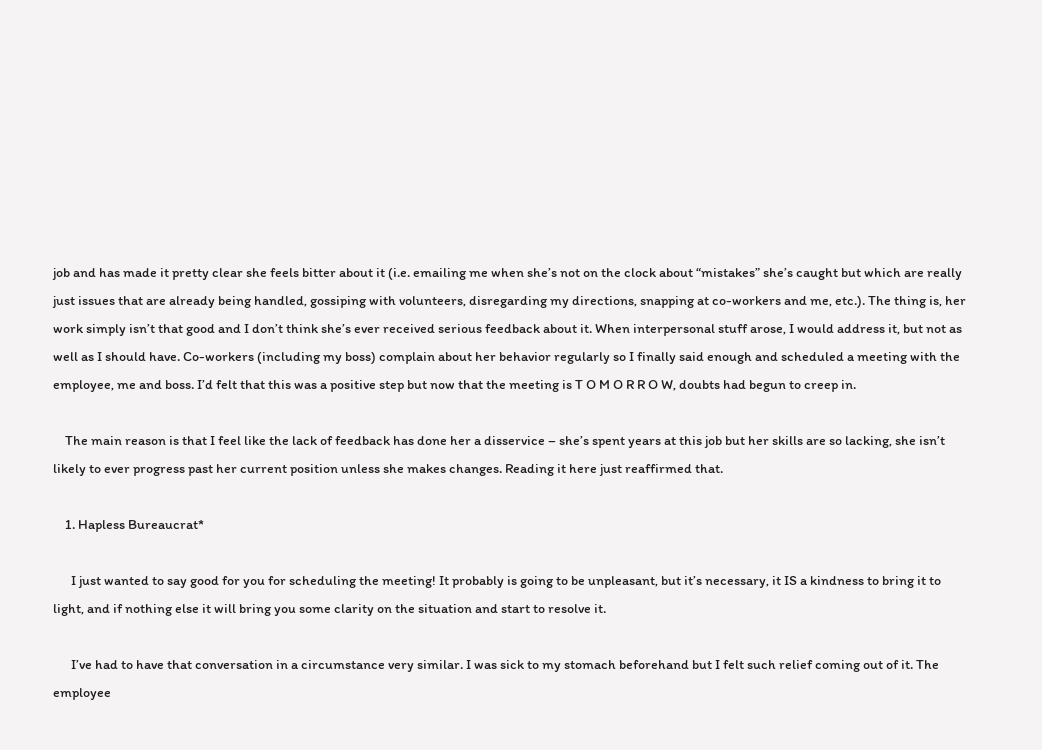job and has made it pretty clear she feels bitter about it (i.e. emailing me when she’s not on the clock about “mistakes” she’s caught but which are really just issues that are already being handled, gossiping with volunteers, disregarding my directions, snapping at co-workers and me, etc.). The thing is, her work simply isn’t that good and I don’t think she’s ever received serious feedback about it. When interpersonal stuff arose, I would address it, but not as well as I should have. Co-workers (including my boss) complain about her behavior regularly so I finally said enough and scheduled a meeting with the employee, me and boss. I’d felt that this was a positive step but now that the meeting is T O M O R R O W, doubts had begun to creep in.

    The main reason is that I feel like the lack of feedback has done her a disservice – she’s spent years at this job but her skills are so lacking, she isn’t likely to ever progress past her current position unless she makes changes. Reading it here just reaffirmed that.

    1. Hapless Bureaucrat*

      I just wanted to say good for you for scheduling the meeting! It probably is going to be unpleasant, but it’s necessary, it IS a kindness to bring it to light, and if nothing else it will bring you some clarity on the situation and start to resolve it.

      I’ve had to have that conversation in a circumstance very similar. I was sick to my stomach beforehand but I felt such relief coming out of it. The employee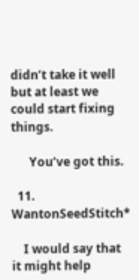didn’t take it well but at least we could start fixing things.

      You’ve got this.

  11. WantonSeedStitch*

    I would say that it might help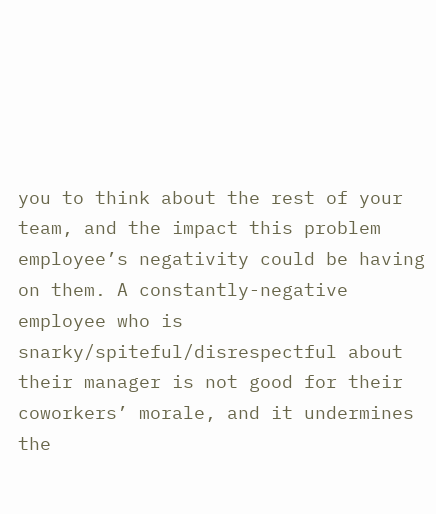you to think about the rest of your team, and the impact this problem employee’s negativity could be having on them. A constantly-negative employee who is snarky/spiteful/disrespectful about their manager is not good for their coworkers’ morale, and it undermines the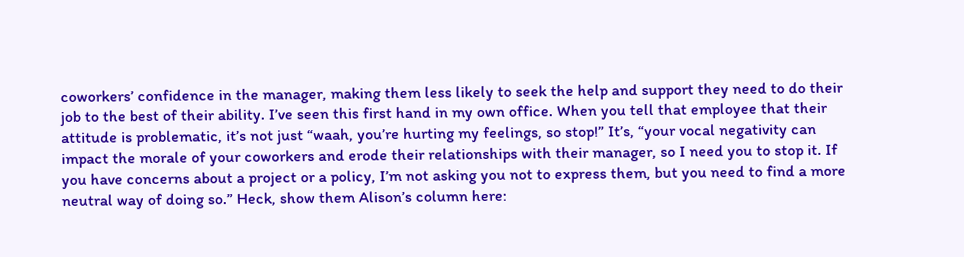coworkers’ confidence in the manager, making them less likely to seek the help and support they need to do their job to the best of their ability. I’ve seen this first hand in my own office. When you tell that employee that their attitude is problematic, it’s not just “waah, you’re hurting my feelings, so stop!” It’s, “your vocal negativity can impact the morale of your coworkers and erode their relationships with their manager, so I need you to stop it. If you have concerns about a project or a policy, I’m not asking you not to express them, but you need to find a more neutral way of doing so.” Heck, show them Alison’s column here: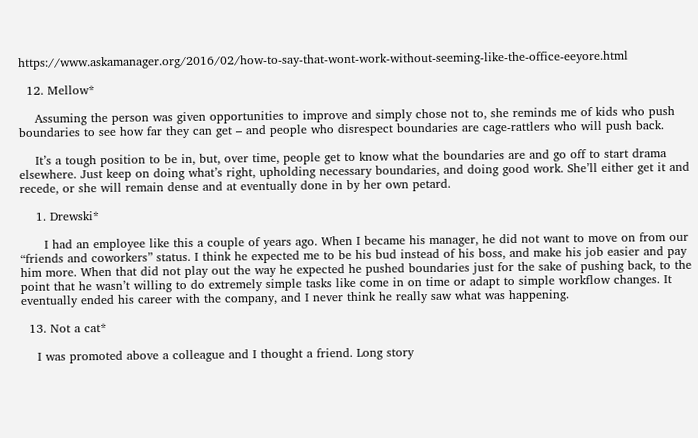https://www.askamanager.org/2016/02/how-to-say-that-wont-work-without-seeming-like-the-office-eeyore.html

  12. Mellow*

    Assuming the person was given opportunities to improve and simply chose not to, she reminds me of kids who push boundaries to see how far they can get – and people who disrespect boundaries are cage-rattlers who will push back.

    It’s a tough position to be in, but, over time, people get to know what the boundaries are and go off to start drama elsewhere. Just keep on doing what’s right, upholding necessary boundaries, and doing good work. She’ll either get it and recede, or she will remain dense and at eventually done in by her own petard.

    1. Drewski*

      I had an employee like this a couple of years ago. When I became his manager, he did not want to move on from our “friends and coworkers” status. I think he expected me to be his bud instead of his boss, and make his job easier and pay him more. When that did not play out the way he expected he pushed boundaries just for the sake of pushing back, to the point that he wasn’t willing to do extremely simple tasks like come in on time or adapt to simple workflow changes. It eventually ended his career with the company, and I never think he really saw what was happening.

  13. Not a cat*

    I was promoted above a colleague and I thought a friend. Long story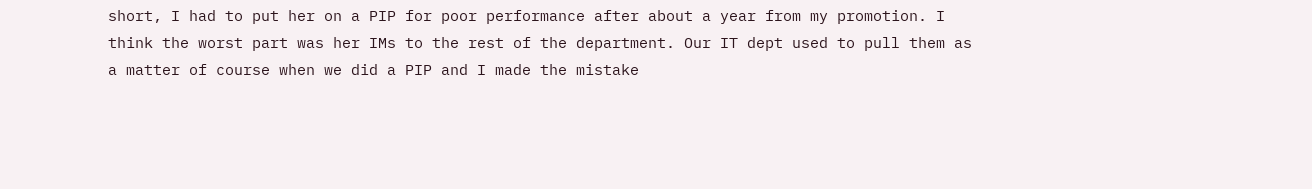short, I had to put her on a PIP for poor performance after about a year from my promotion. I think the worst part was her IMs to the rest of the department. Our IT dept used to pull them as a matter of course when we did a PIP and I made the mistake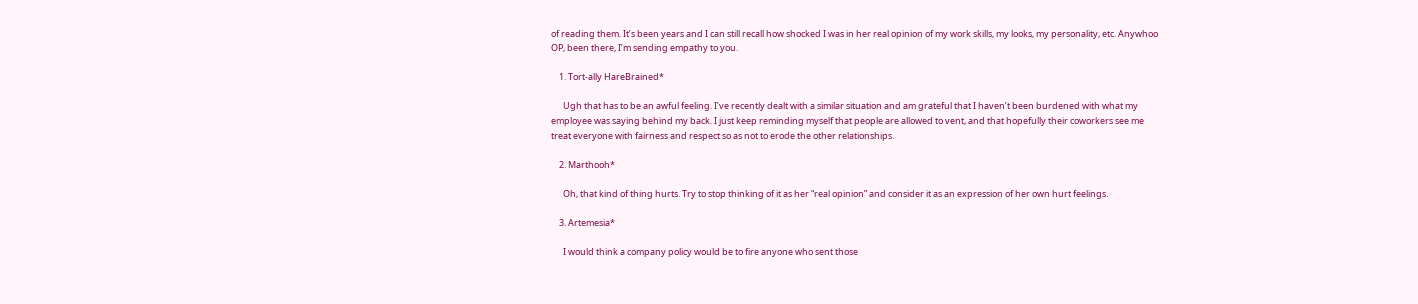of reading them. It’s been years and I can still recall how shocked I was in her real opinion of my work skills, my looks, my personality, etc. Anywhoo OP, been there, I’m sending empathy to you.

    1. Tort-ally HareBrained*

      Ugh that has to be an awful feeling. I’ve recently dealt with a similar situation and am grateful that I haven’t been burdened with what my employee was saying behind my back. I just keep reminding myself that people are allowed to vent, and that hopefully their coworkers see me treat everyone with fairness and respect so as not to erode the other relationships.

    2. Marthooh*

      Oh, that kind of thing hurts. Try to stop thinking of it as her “real opinion” and consider it as an expression of her own hurt feelings.

    3. Artemesia*

      I would think a company policy would be to fire anyone who sent those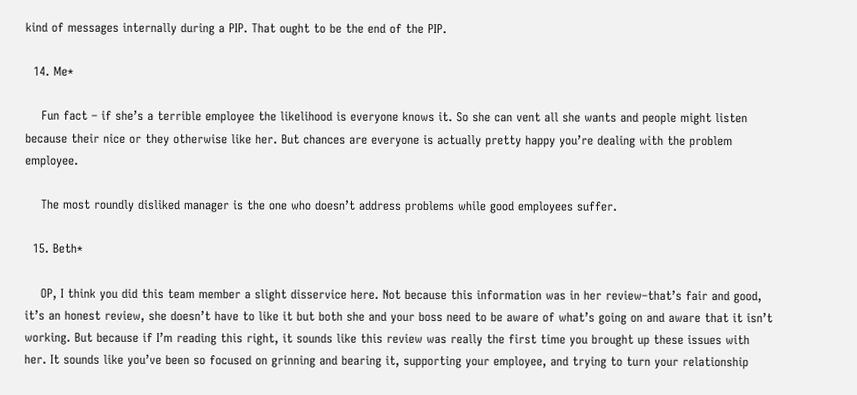kind of messages internally during a PIP. That ought to be the end of the PIP.

  14. Me*

    Fun fact – if she’s a terrible employee the likelihood is everyone knows it. So she can vent all she wants and people might listen because their nice or they otherwise like her. But chances are everyone is actually pretty happy you’re dealing with the problem employee.

    The most roundly disliked manager is the one who doesn’t address problems while good employees suffer.

  15. Beth*

    OP, I think you did this team member a slight disservice here. Not because this information was in her review–that’s fair and good, it’s an honest review, she doesn’t have to like it but both she and your boss need to be aware of what’s going on and aware that it isn’t working. But because if I’m reading this right, it sounds like this review was really the first time you brought up these issues with her. It sounds like you’ve been so focused on grinning and bearing it, supporting your employee, and trying to turn your relationship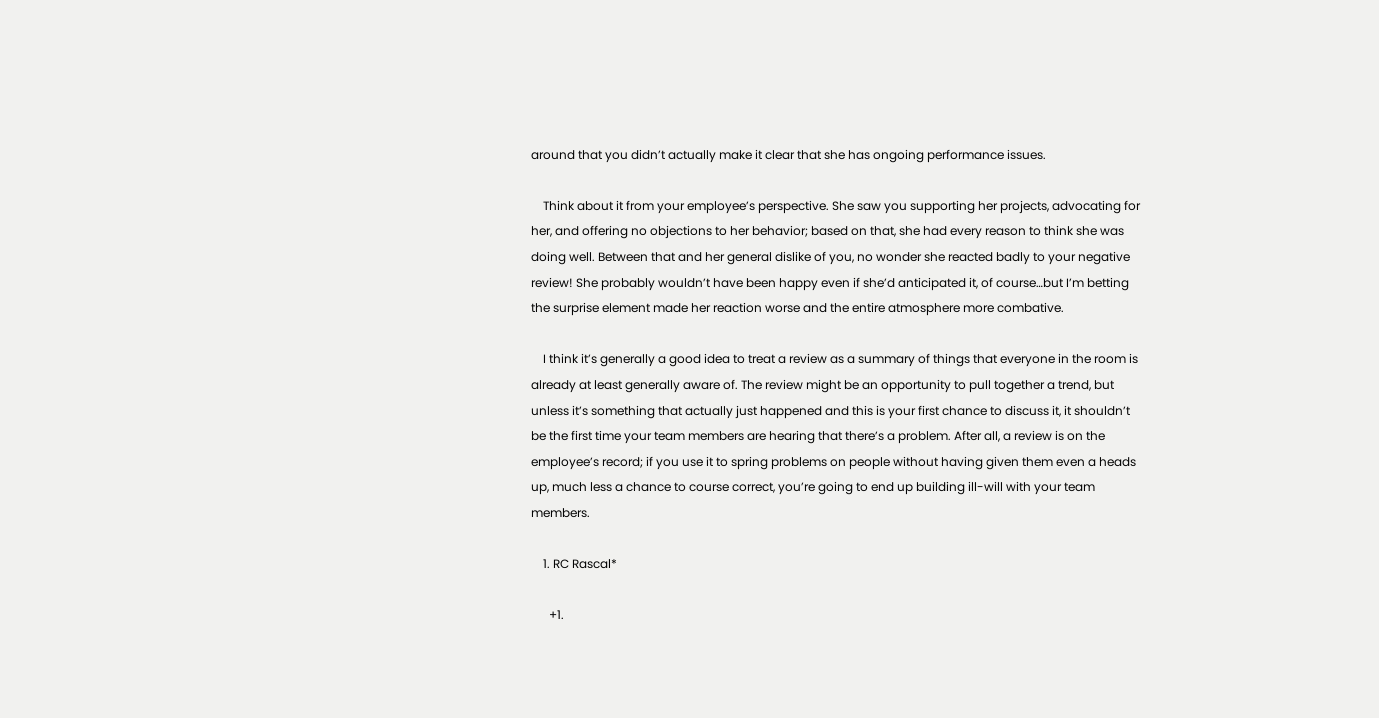around that you didn’t actually make it clear that she has ongoing performance issues.

    Think about it from your employee’s perspective. She saw you supporting her projects, advocating for her, and offering no objections to her behavior; based on that, she had every reason to think she was doing well. Between that and her general dislike of you, no wonder she reacted badly to your negative review! She probably wouldn’t have been happy even if she’d anticipated it, of course…but I’m betting the surprise element made her reaction worse and the entire atmosphere more combative.

    I think it’s generally a good idea to treat a review as a summary of things that everyone in the room is already at least generally aware of. The review might be an opportunity to pull together a trend, but unless it’s something that actually just happened and this is your first chance to discuss it, it shouldn’t be the first time your team members are hearing that there’s a problem. After all, a review is on the employee’s record; if you use it to spring problems on people without having given them even a heads up, much less a chance to course correct, you’re going to end up building ill-will with your team members.

    1. RC Rascal*

      +1.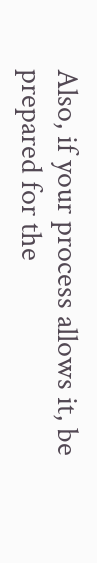Also, if your process allows it, be prepared for the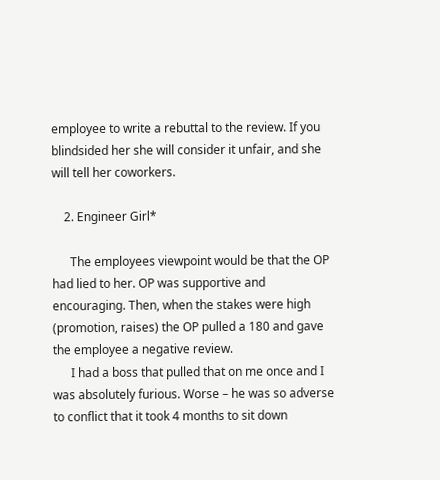employee to write a rebuttal to the review. If you blindsided her she will consider it unfair, and she will tell her coworkers.

    2. Engineer Girl*

      The employees viewpoint would be that the OP had lied to her. OP was supportive and encouraging. Then, when the stakes were high (promotion, raises) the OP pulled a 180 and gave the employee a negative review.
      I had a boss that pulled that on me once and I was absolutely furious. Worse – he was so adverse to conflict that it took 4 months to sit down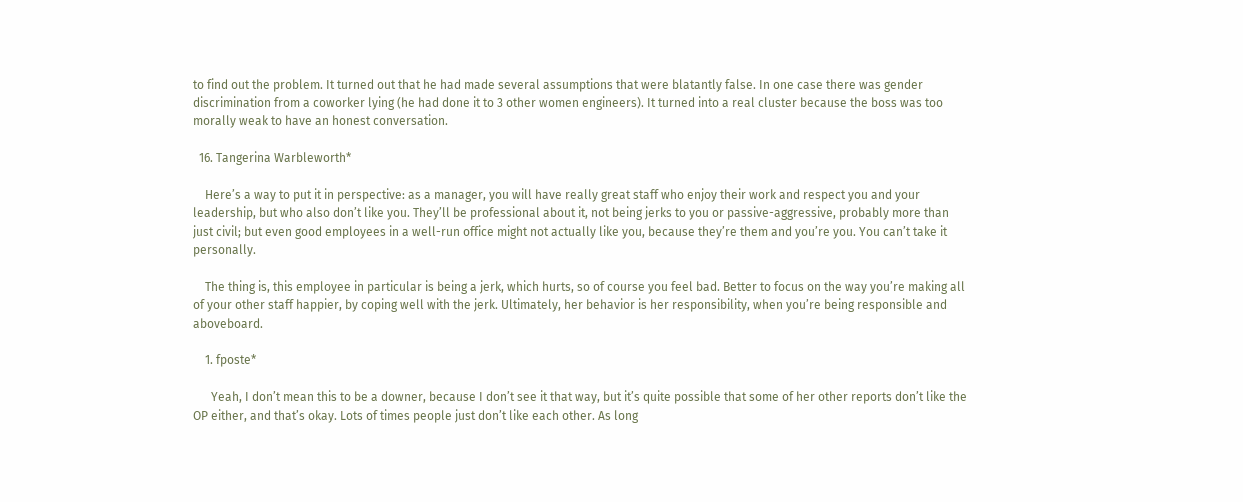to find out the problem. It turned out that he had made several assumptions that were blatantly false. In one case there was gender discrimination from a coworker lying (he had done it to 3 other women engineers). It turned into a real cluster because the boss was too morally weak to have an honest conversation.

  16. Tangerina Warbleworth*

    Here’s a way to put it in perspective: as a manager, you will have really great staff who enjoy their work and respect you and your leadership, but who also don’t like you. They’ll be professional about it, not being jerks to you or passive-aggressive, probably more than just civil; but even good employees in a well-run office might not actually like you, because they’re them and you’re you. You can’t take it personally.

    The thing is, this employee in particular is being a jerk, which hurts, so of course you feel bad. Better to focus on the way you’re making all of your other staff happier, by coping well with the jerk. Ultimately, her behavior is her responsibility, when you’re being responsible and aboveboard.

    1. fposte*

      Yeah, I don’t mean this to be a downer, because I don’t see it that way, but it’s quite possible that some of her other reports don’t like the OP either, and that’s okay. Lots of times people just don’t like each other. As long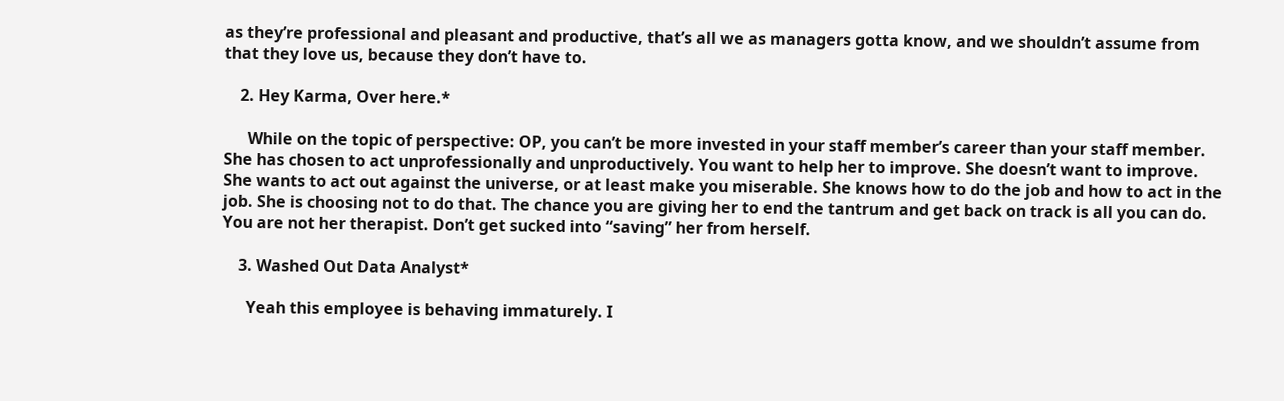as they’re professional and pleasant and productive, that’s all we as managers gotta know, and we shouldn’t assume from that they love us, because they don’t have to.

    2. Hey Karma, Over here.*

      While on the topic of perspective: OP, you can’t be more invested in your staff member’s career than your staff member. She has chosen to act unprofessionally and unproductively. You want to help her to improve. She doesn’t want to improve. She wants to act out against the universe, or at least make you miserable. She knows how to do the job and how to act in the job. She is choosing not to do that. The chance you are giving her to end the tantrum and get back on track is all you can do. You are not her therapist. Don’t get sucked into “saving” her from herself.

    3. Washed Out Data Analyst*

      Yeah this employee is behaving immaturely. I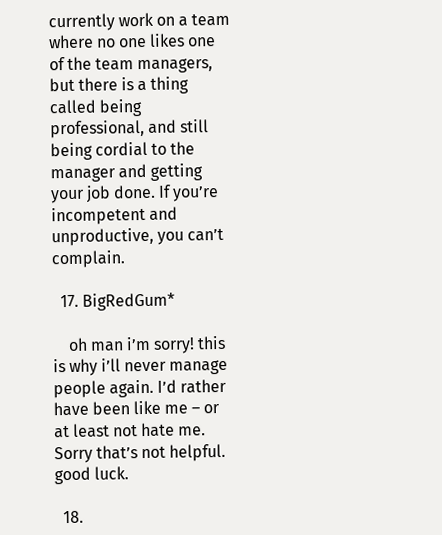currently work on a team where no one likes one of the team managers, but there is a thing called being professional, and still being cordial to the manager and getting your job done. If you’re incompetent and unproductive, you can’t complain.

  17. BigRedGum*

    oh man i’m sorry! this is why i’ll never manage people again. I’d rather have been like me – or at least not hate me. Sorry that’s not helpful. good luck.

  18.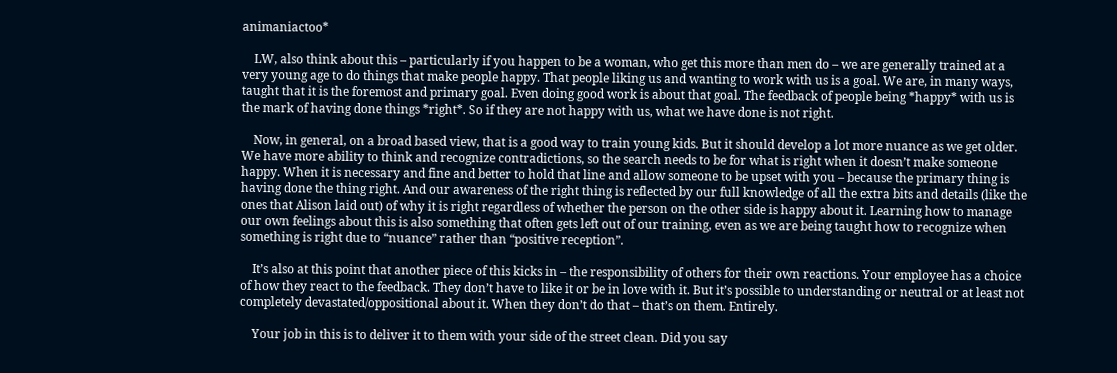animaniactoo*

    LW, also think about this – particularly if you happen to be a woman, who get this more than men do – we are generally trained at a very young age to do things that make people happy. That people liking us and wanting to work with us is a goal. We are, in many ways, taught that it is the foremost and primary goal. Even doing good work is about that goal. The feedback of people being *happy* with us is the mark of having done things *right*. So if they are not happy with us, what we have done is not right.

    Now, in general, on a broad based view, that is a good way to train young kids. But it should develop a lot more nuance as we get older. We have more ability to think and recognize contradictions, so the search needs to be for what is right when it doesn’t make someone happy. When it is necessary and fine and better to hold that line and allow someone to be upset with you – because the primary thing is having done the thing right. And our awareness of the right thing is reflected by our full knowledge of all the extra bits and details (like the ones that Alison laid out) of why it is right regardless of whether the person on the other side is happy about it. Learning how to manage our own feelings about this is also something that often gets left out of our training, even as we are being taught how to recognize when something is right due to “nuance” rather than “positive reception”.

    It’s also at this point that another piece of this kicks in – the responsibility of others for their own reactions. Your employee has a choice of how they react to the feedback. They don’t have to like it or be in love with it. But it’s possible to understanding or neutral or at least not completely devastated/oppositional about it. When they don’t do that – that’s on them. Entirely.

    Your job in this is to deliver it to them with your side of the street clean. Did you say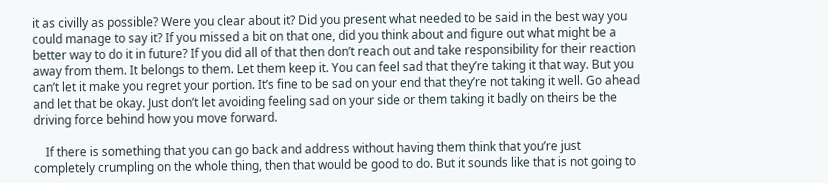it as civilly as possible? Were you clear about it? Did you present what needed to be said in the best way you could manage to say it? If you missed a bit on that one, did you think about and figure out what might be a better way to do it in future? If you did all of that then don’t reach out and take responsibility for their reaction away from them. It belongs to them. Let them keep it. You can feel sad that they’re taking it that way. But you can’t let it make you regret your portion. It’s fine to be sad on your end that they’re not taking it well. Go ahead and let that be okay. Just don’t let avoiding feeling sad on your side or them taking it badly on theirs be the driving force behind how you move forward.

    If there is something that you can go back and address without having them think that you’re just completely crumpling on the whole thing, then that would be good to do. But it sounds like that is not going to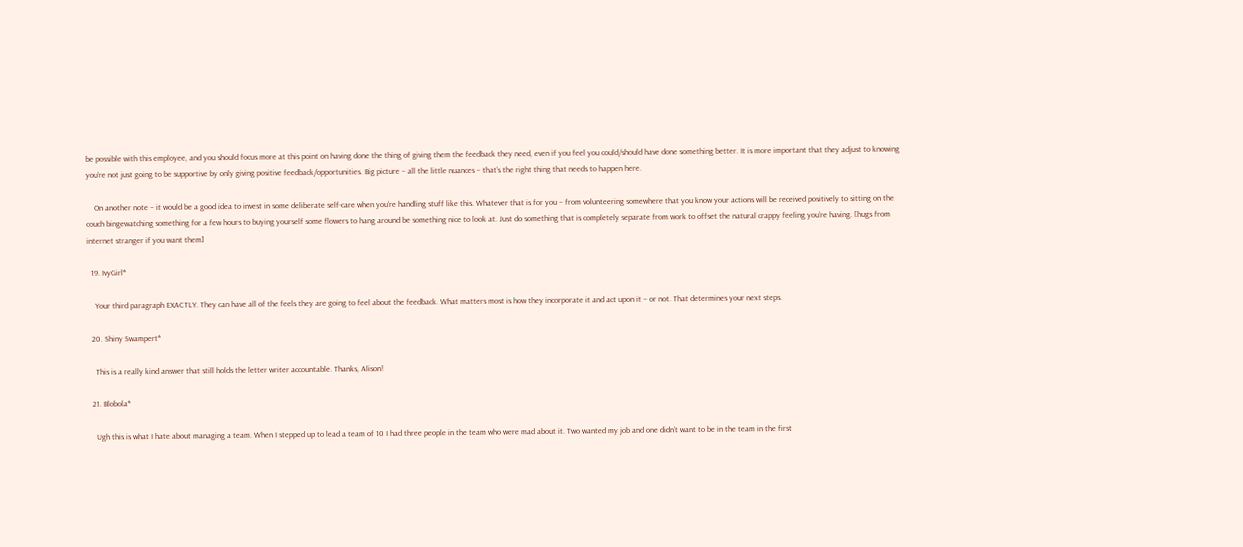be possible with this employee, and you should focus more at this point on having done the thing of giving them the feedback they need, even if you feel you could/should have done something better. It is more important that they adjust to knowing you’re not just going to be supportive by only giving positive feedback/opportunities. Big picture – all the little nuances – that’s the right thing that needs to happen here.

    On another note – it would be a good idea to invest in some deliberate self-care when you’re handling stuff like this. Whatever that is for you – from volunteering somewhere that you know your actions will be received positively to sitting on the couch bingewatching something for a few hours to buying yourself some flowers to hang around be something nice to look at. Just do something that is completely separate from work to offset the natural crappy feeling you’re having. [hugs from internet stranger if you want them]

  19. IvyGirl*

    Your third paragraph EXACTLY. They can have all of the feels they are going to feel about the feedback. What matters most is how they incorporate it and act upon it – or not. That determines your next steps.

  20. Shiny Swampert*

    This is a really kind answer that still holds the letter writer accountable. Thanks, Alison!

  21. Blobola*

    Ugh this is what I hate about managing a team. When I stepped up to lead a team of 10 I had three people in the team who were mad about it. Two wanted my job and one didn’t want to be in the team in the first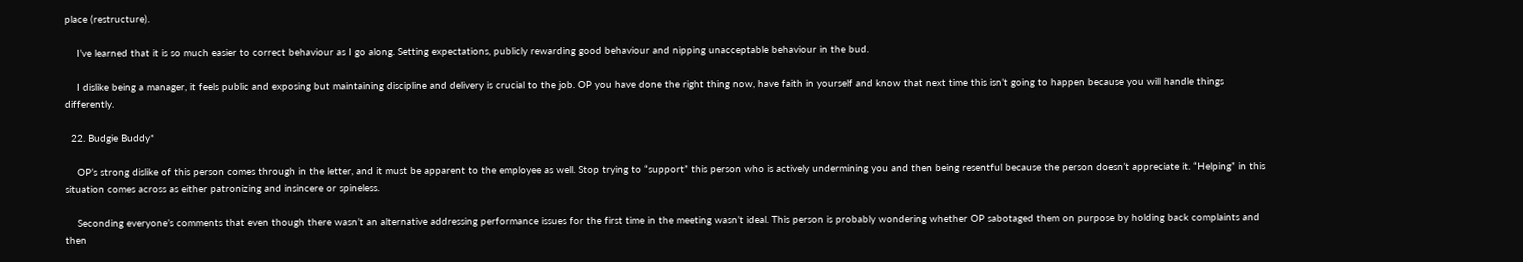place (restructure).

    I’ve learned that it is so much easier to correct behaviour as I go along. Setting expectations, publicly rewarding good behaviour and nipping unacceptable behaviour in the bud.

    I dislike being a manager, it feels public and exposing but maintaining discipline and delivery is crucial to the job. OP you have done the right thing now, have faith in yourself and know that next time this isn’t going to happen because you will handle things differently.

  22. Budgie Buddy*

    OP’s strong dislike of this person comes through in the letter, and it must be apparent to the employee as well. Stop trying to “support” this person who is actively undermining you and then being resentful because the person doesn’t appreciate it. “Helping” in this situation comes across as either patronizing and insincere or spineless.

    Seconding everyone’s comments that even though there wasn’t an alternative addressing performance issues for the first time in the meeting wasn’t ideal. This person is probably wondering whether OP sabotaged them on purpose by holding back complaints and then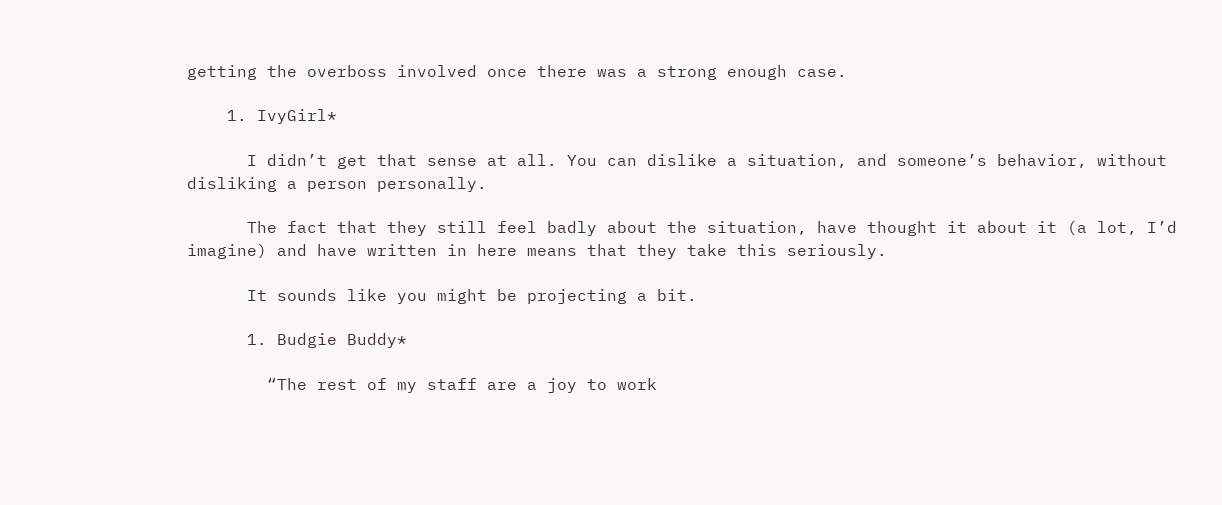getting the overboss involved once there was a strong enough case.

    1. IvyGirl*

      I didn’t get that sense at all. You can dislike a situation, and someone’s behavior, without disliking a person personally.

      The fact that they still feel badly about the situation, have thought it about it (a lot, I’d imagine) and have written in here means that they take this seriously.

      It sounds like you might be projecting a bit.

      1. Budgie Buddy*

        “The rest of my staff are a joy to work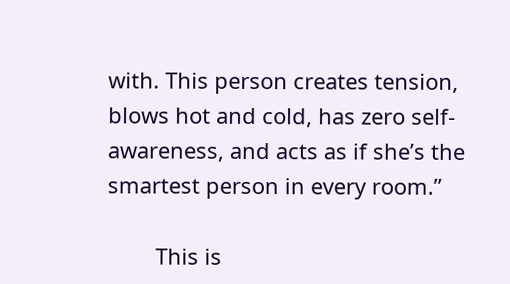with. This person creates tension, blows hot and cold, has zero self-awareness, and acts as if she’s the smartest person in every room.”

        This is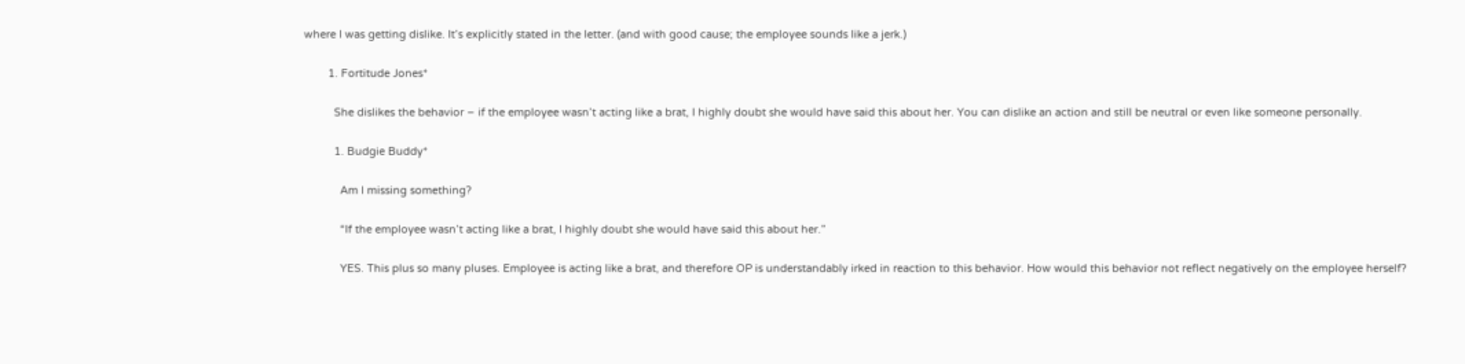where I was getting dislike. It’s explicitly stated in the letter. (and with good cause; the employee sounds like a jerk.)

        1. Fortitude Jones*

          She dislikes the behavior – if the employee wasn’t acting like a brat, I highly doubt she would have said this about her. You can dislike an action and still be neutral or even like someone personally.

          1. Budgie Buddy*

            Am I missing something?

            “If the employee wasn’t acting like a brat, I highly doubt she would have said this about her.”

            YES. This plus so many pluses. Employee is acting like a brat, and therefore OP is understandably irked in reaction to this behavior. How would this behavior not reflect negatively on the employee herself?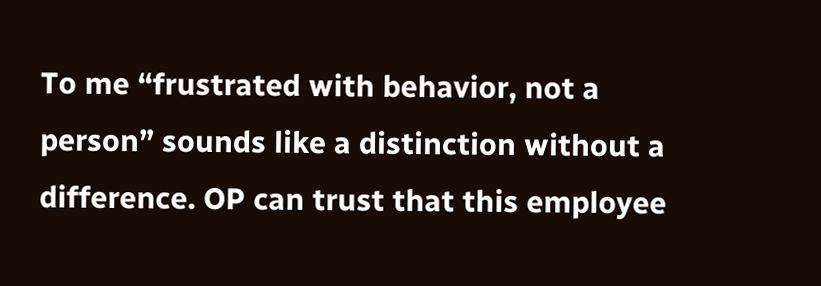To me “frustrated with behavior, not a person” sounds like a distinction without a difference. OP can trust that this employee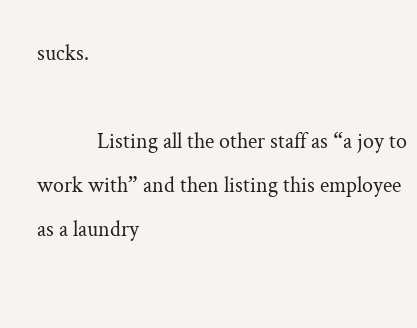sucks.

            Listing all the other staff as “a joy to work with” and then listing this employee as a laundry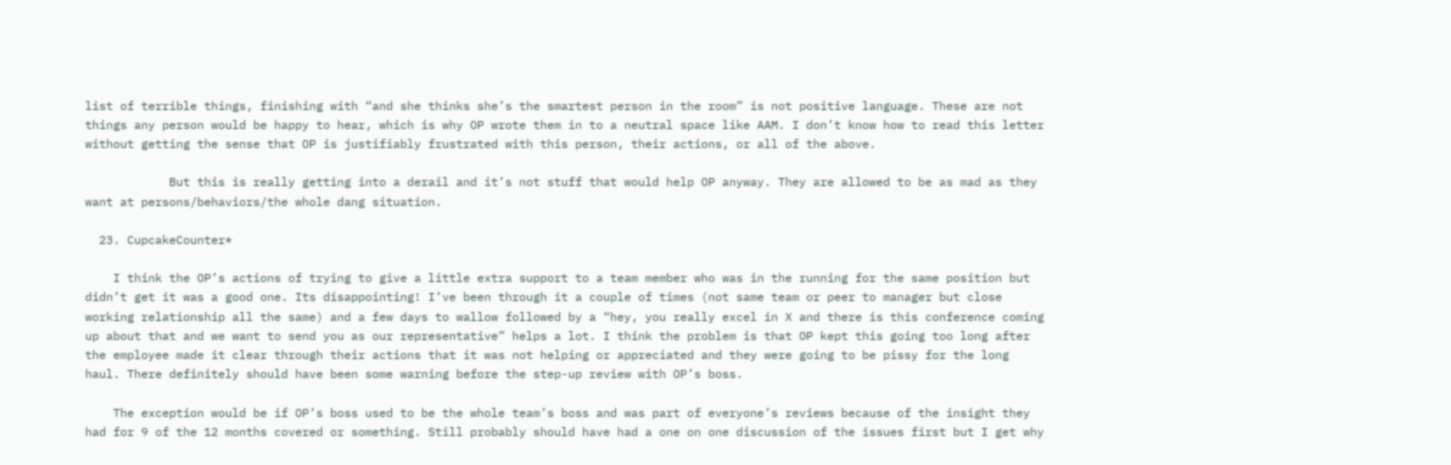list of terrible things, finishing with “and she thinks she’s the smartest person in the room” is not positive language. These are not things any person would be happy to hear, which is why OP wrote them in to a neutral space like AAM. I don’t know how to read this letter without getting the sense that OP is justifiably frustrated with this person, their actions, or all of the above.

            But this is really getting into a derail and it’s not stuff that would help OP anyway. They are allowed to be as mad as they want at persons/behaviors/the whole dang situation.

  23. CupcakeCounter*

    I think the OP’s actions of trying to give a little extra support to a team member who was in the running for the same position but didn’t get it was a good one. Its disappointing! I’ve been through it a couple of times (not same team or peer to manager but close working relationship all the same) and a few days to wallow followed by a “hey, you really excel in X and there is this conference coming up about that and we want to send you as our representative” helps a lot. I think the problem is that OP kept this going too long after the employee made it clear through their actions that it was not helping or appreciated and they were going to be pissy for the long haul. There definitely should have been some warning before the step-up review with OP’s boss.

    The exception would be if OP’s boss used to be the whole team’s boss and was part of everyone’s reviews because of the insight they had for 9 of the 12 months covered or something. Still probably should have had a one on one discussion of the issues first but I get why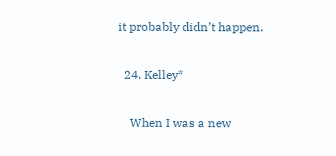it probably didn’t happen.

  24. Kelley*

    When I was a new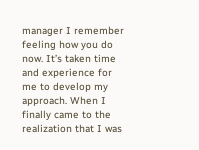manager I remember feeling how you do now. It’s taken time and experience for me to develop my approach. When I finally came to the realization that I was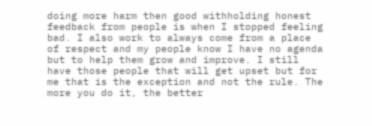doing more harm then good withholding honest feedback from people is when I stopped feeling bad. I also work to always come from a place of respect and my people know I have no agenda but to help them grow and improve. I still have those people that will get upset but for me that is the exception and not the rule. The more you do it, the better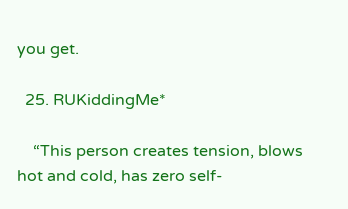you get.

  25. RUKiddingMe*

    “This person creates tension, blows hot and cold, has zero self-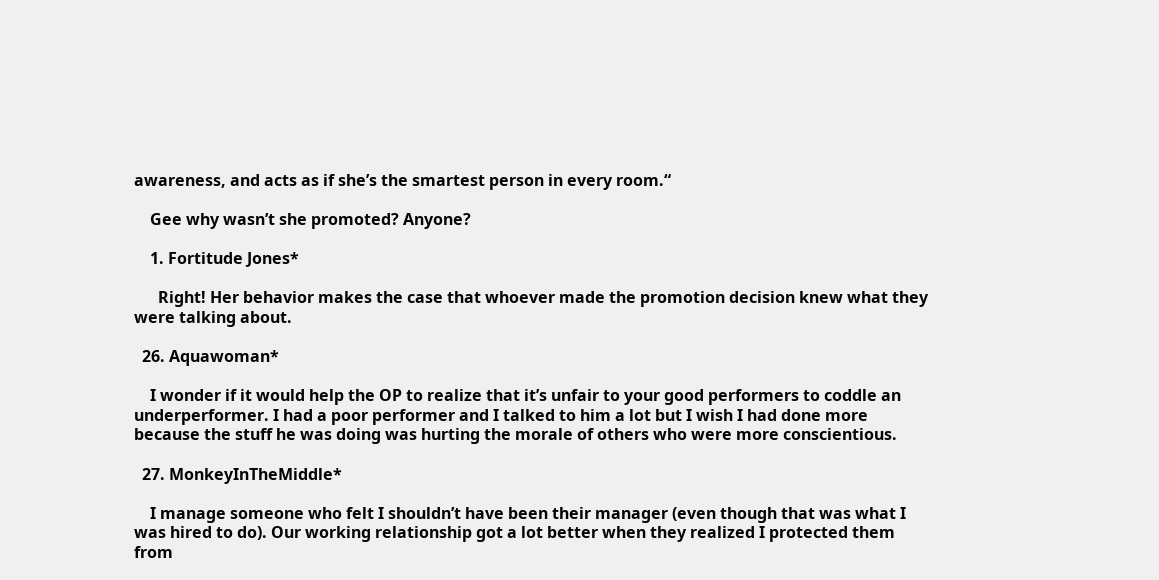awareness, and acts as if she’s the smartest person in every room.“

    Gee why wasn’t she promoted? Anyone?

    1. Fortitude Jones*

      Right! Her behavior makes the case that whoever made the promotion decision knew what they were talking about.

  26. Aquawoman*

    I wonder if it would help the OP to realize that it’s unfair to your good performers to coddle an underperformer. I had a poor performer and I talked to him a lot but I wish I had done more because the stuff he was doing was hurting the morale of others who were more conscientious.

  27. MonkeyInTheMiddle*

    I manage someone who felt I shouldn’t have been their manager (even though that was what I was hired to do). Our working relationship got a lot better when they realized I protected them from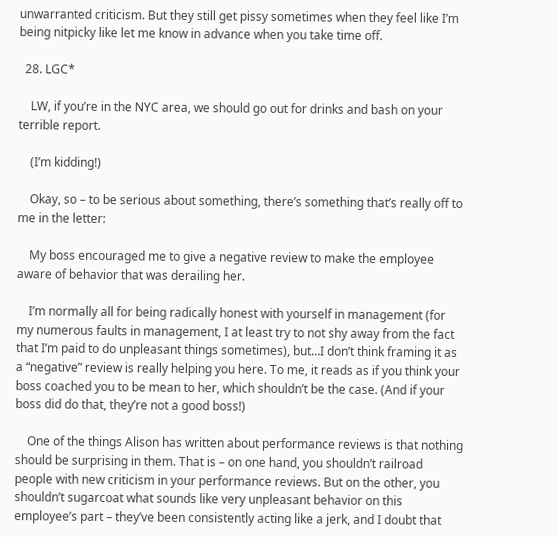unwarranted criticism. But they still get pissy sometimes when they feel like I’m being nitpicky like let me know in advance when you take time off.

  28. LGC*

    LW, if you’re in the NYC area, we should go out for drinks and bash on your terrible report.

    (I’m kidding!)

    Okay, so – to be serious about something, there’s something that’s really off to me in the letter:

    My boss encouraged me to give a negative review to make the employee aware of behavior that was derailing her.

    I’m normally all for being radically honest with yourself in management (for my numerous faults in management, I at least try to not shy away from the fact that I’m paid to do unpleasant things sometimes), but…I don’t think framing it as a “negative” review is really helping you here. To me, it reads as if you think your boss coached you to be mean to her, which shouldn’t be the case. (And if your boss did do that, they’re not a good boss!)

    One of the things Alison has written about performance reviews is that nothing should be surprising in them. That is – on one hand, you shouldn’t railroad people with new criticism in your performance reviews. But on the other, you shouldn’t sugarcoat what sounds like very unpleasant behavior on this employee’s part – they’ve been consistently acting like a jerk, and I doubt that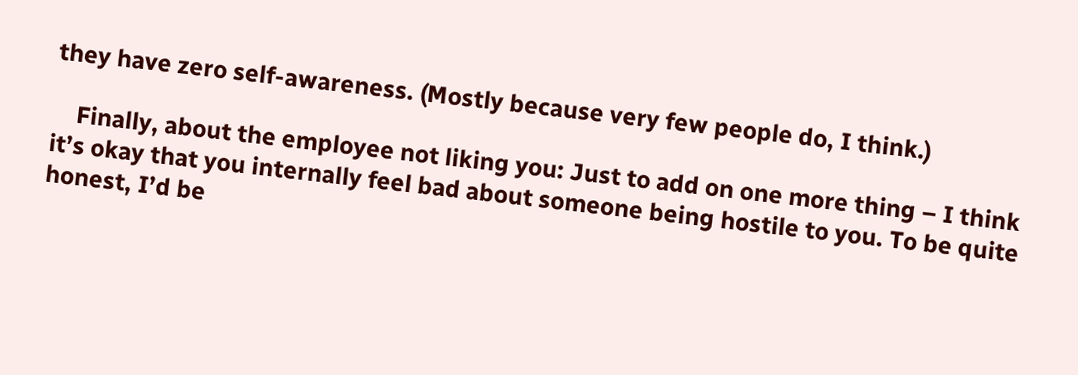they have zero self-awareness. (Mostly because very few people do, I think.)

    Finally, about the employee not liking you: Just to add on one more thing – I think it’s okay that you internally feel bad about someone being hostile to you. To be quite honest, I’d be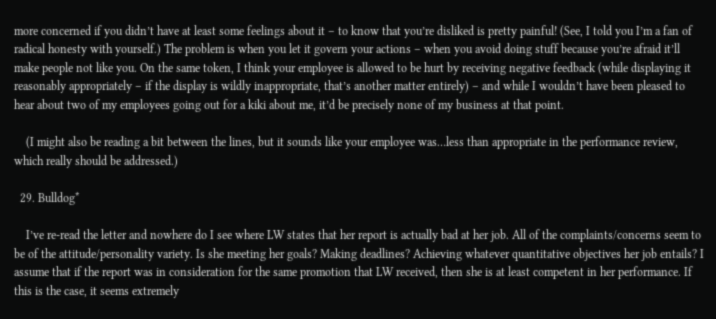more concerned if you didn’t have at least some feelings about it – to know that you’re disliked is pretty painful! (See, I told you I’m a fan of radical honesty with yourself.) The problem is when you let it govern your actions – when you avoid doing stuff because you’re afraid it’ll make people not like you. On the same token, I think your employee is allowed to be hurt by receiving negative feedback (while displaying it reasonably appropriately – if the display is wildly inappropriate, that’s another matter entirely) – and while I wouldn’t have been pleased to hear about two of my employees going out for a kiki about me, it’d be precisely none of my business at that point.

    (I might also be reading a bit between the lines, but it sounds like your employee was…less than appropriate in the performance review, which really should be addressed.)

  29. Bulldog*

    I’ve re-read the letter and nowhere do I see where LW states that her report is actually bad at her job. All of the complaints/concerns seem to be of the attitude/personality variety. Is she meeting her goals? Making deadlines? Achieving whatever quantitative objectives her job entails? I assume that if the report was in consideration for the same promotion that LW received, then she is at least competent in her performance. If this is the case, it seems extremely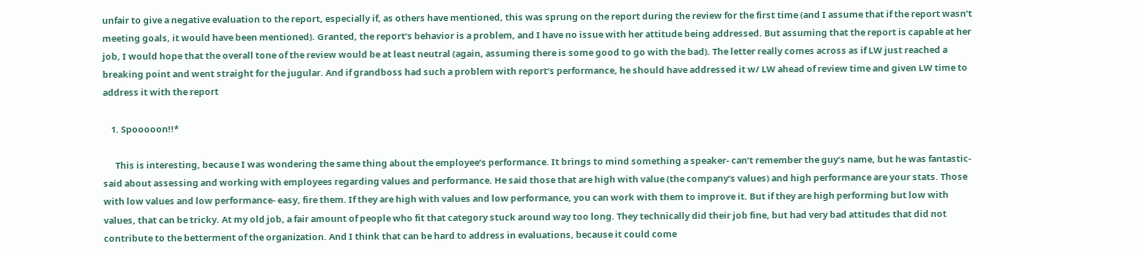unfair to give a negative evaluation to the report, especially if, as others have mentioned, this was sprung on the report during the review for the first time (and I assume that if the report wasn’t meeting goals, it would have been mentioned). Granted, the report’s behavior is a problem, and I have no issue with her attitude being addressed. But assuming that the report is capable at her job, I would hope that the overall tone of the review would be at least neutral (again, assuming there is some good to go with the bad). The letter really comes across as if LW just reached a breaking point and went straight for the jugular. And if grandboss had such a problem with report’s performance, he should have addressed it w/ LW ahead of review time and given LW time to address it with the report

    1. Spooooon!!*

      This is interesting, because I was wondering the same thing about the employee’s performance. It brings to mind something a speaker- can’t remember the guy’s name, but he was fantastic- said about assessing and working with employees regarding values and performance. He said those that are high with value (the company’s values) and high performance are your stats. Those with low values and low performance- easy, fire them. If they are high with values and low performance, you can work with them to improve it. But if they are high performing but low with values, that can be tricky. At my old job, a fair amount of people who fit that category stuck around way too long. They technically did their job fine, but had very bad attitudes that did not contribute to the betterment of the organization. And I think that can be hard to address in evaluations, because it could come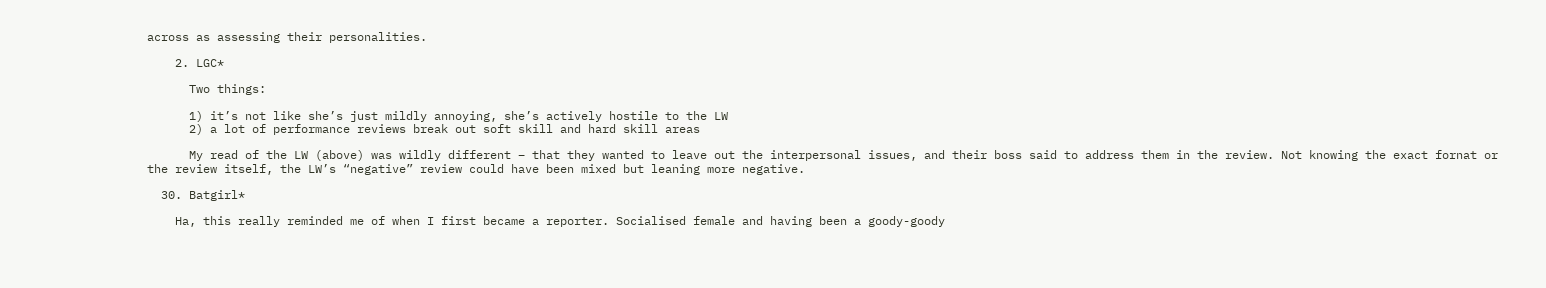across as assessing their personalities.

    2. LGC*

      Two things:

      1) it’s not like she’s just mildly annoying, she’s actively hostile to the LW
      2) a lot of performance reviews break out soft skill and hard skill areas

      My read of the LW (above) was wildly different – that they wanted to leave out the interpersonal issues, and their boss said to address them in the review. Not knowing the exact fornat or the review itself, the LW’s “negative” review could have been mixed but leaning more negative.

  30. Batgirl*

    Ha, this really reminded me of when I first became a reporter. Socialised female and having been a goody-goody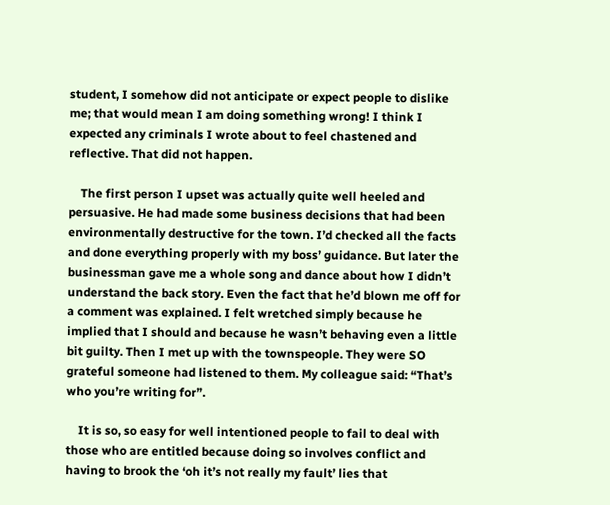student, I somehow did not anticipate or expect people to dislike me; that would mean I am doing something wrong! I think I expected any criminals I wrote about to feel chastened and reflective. That did not happen.

    The first person I upset was actually quite well heeled and persuasive. He had made some business decisions that had been environmentally destructive for the town. I’d checked all the facts and done everything properly with my boss’ guidance. But later the businessman gave me a whole song and dance about how I didn’t understand the back story. Even the fact that he’d blown me off for a comment was explained. I felt wretched simply because he implied that I should and because he wasn’t behaving even a little bit guilty. Then I met up with the townspeople. They were SO grateful someone had listened to them. My colleague said: “That’s who you’re writing for”.

    It is so, so easy for well intentioned people to fail to deal with those who are entitled because doing so involves conflict and having to brook the ‘oh it’s not really my fault’ lies that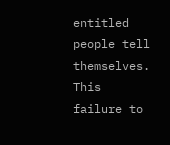entitled people tell themselves. This failure to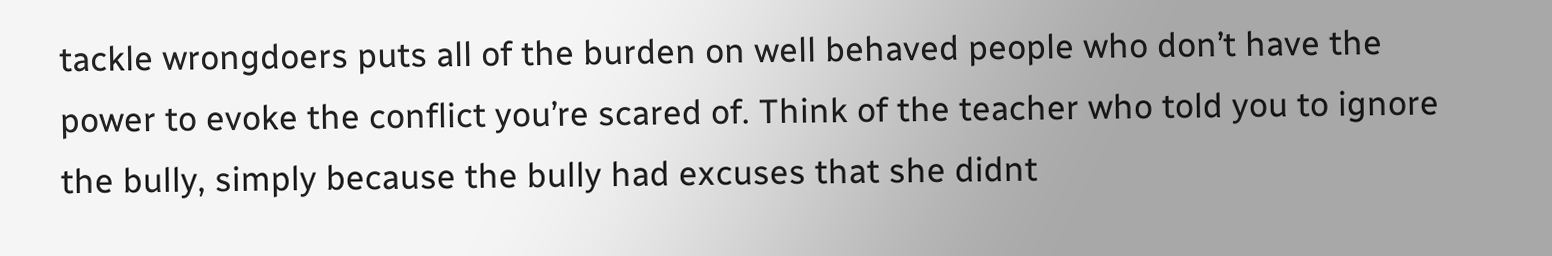tackle wrongdoers puts all of the burden on well behaved people who don’t have the power to evoke the conflict you’re scared of. Think of the teacher who told you to ignore the bully, simply because the bully had excuses that she didnt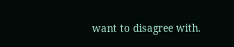want to disagree with.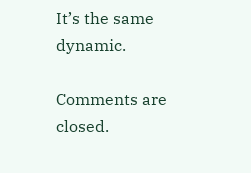It’s the same dynamic.

Comments are closed.